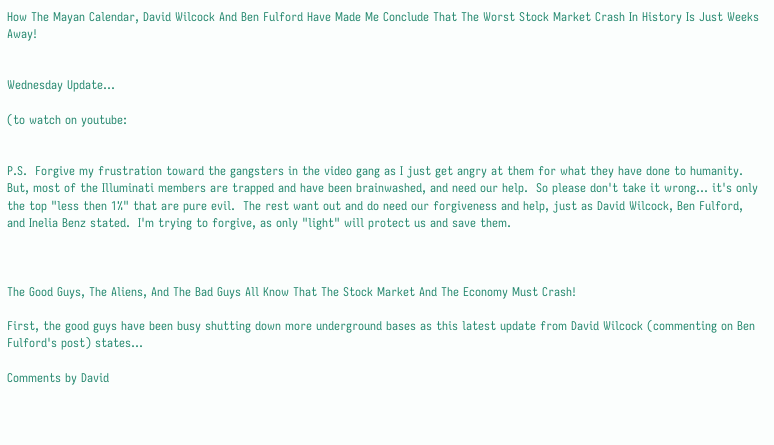How The Mayan Calendar, David Wilcock And Ben Fulford Have Made Me Conclude That The Worst Stock Market Crash In History Is Just Weeks Away!


Wednesday Update...

(to watch on youtube:


P.S.  Forgive my frustration toward the gangsters in the video gang as I just get angry at them for what they have done to humanity.  But, most of the Illuminati members are trapped and have been brainwashed, and need our help.  So please don't take it wrong... it's only the top "less then 1%" that are pure evil.  The rest want out and do need our forgiveness and help, just as David Wilcock, Ben Fulford, and Inelia Benz stated.  I'm trying to forgive, as only "light" will protect us and save them.



The Good Guys, The Aliens, And The Bad Guys All Know That The Stock Market And The Economy Must Crash!

First, the good guys have been busy shutting down more underground bases as this latest update from David Wilcock (commenting on Ben Fulford's post) states...

Comments by David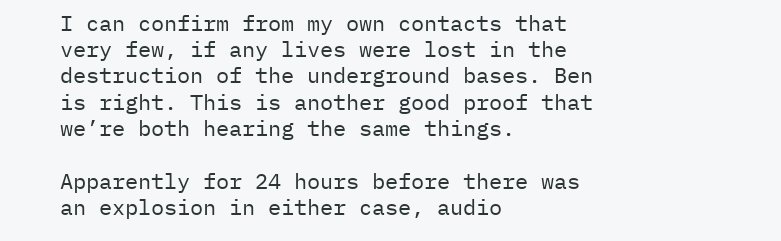I can confirm from my own contacts that very few, if any lives were lost in the destruction of the underground bases. Ben is right. This is another good proof that we’re both hearing the same things.

Apparently for 24 hours before there was an explosion in either case, audio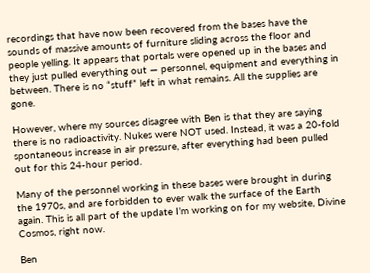recordings that have now been recovered from the bases have the sounds of massive amounts of furniture sliding across the floor and people yelling. It appears that portals were opened up in the bases and they just pulled everything out — personnel, equipment and everything in between. There is no “stuff” left in what remains. All the supplies are gone.

However, where my sources disagree with Ben is that they are saying there is no radioactivity. Nukes were NOT used. Instead, it was a 20-fold spontaneous increase in air pressure, after everything had been pulled out for this 24-hour period.

Many of the personnel working in these bases were brought in during the 1970s, and are forbidden to ever walk the surface of the Earth again. This is all part of the update I’m working on for my website, Divine Cosmos, right now.

Ben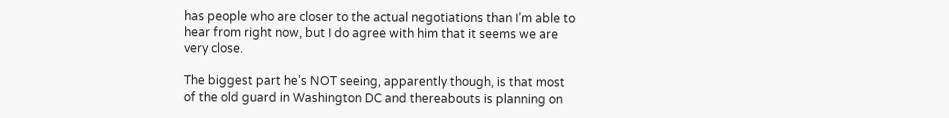has people who are closer to the actual negotiations than I’m able to hear from right now, but I do agree with him that it seems we are very close.

The biggest part he’s NOT seeing, apparently though, is that most of the old guard in Washington DC and thereabouts is planning on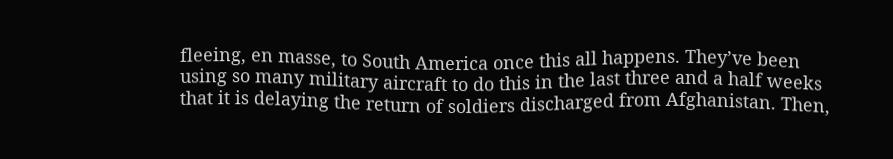fleeing, en masse, to South America once this all happens. They’ve been using so many military aircraft to do this in the last three and a half weeks that it is delaying the return of soldiers discharged from Afghanistan. Then,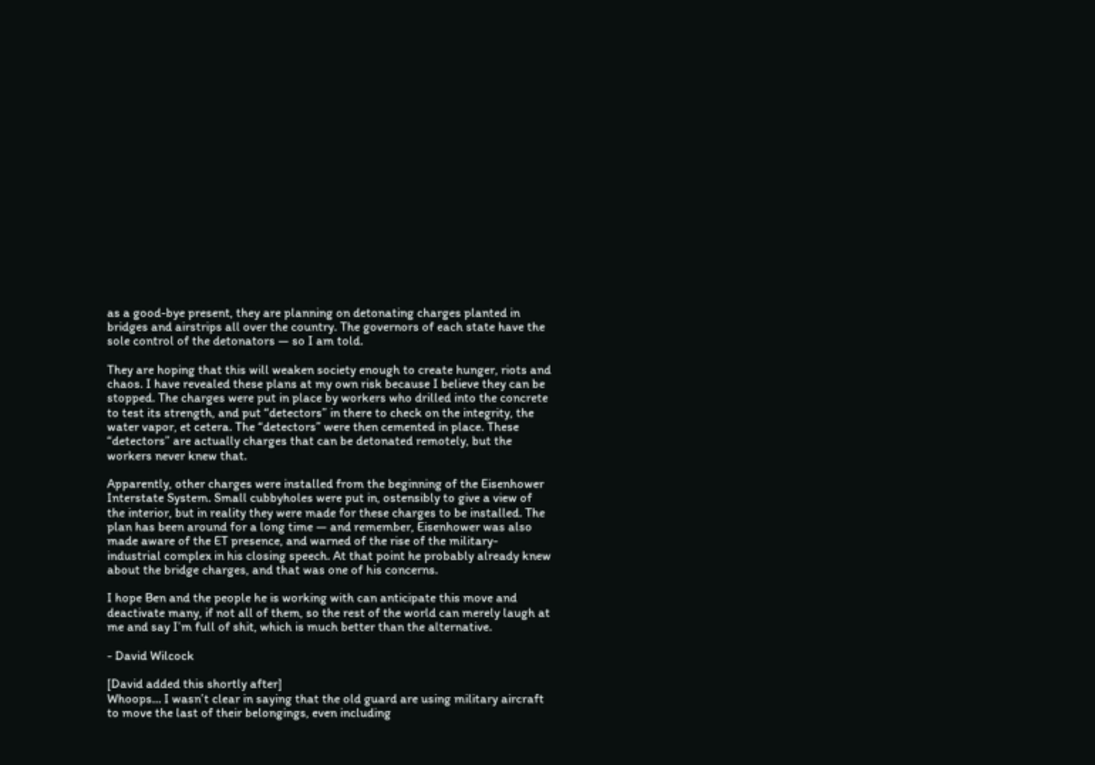as a good-bye present, they are planning on detonating charges planted in bridges and airstrips all over the country. The governors of each state have the sole control of the detonators — so I am told.

They are hoping that this will weaken society enough to create hunger, riots and chaos. I have revealed these plans at my own risk because I believe they can be stopped. The charges were put in place by workers who drilled into the concrete to test its strength, and put “detectors” in there to check on the integrity, the water vapor, et cetera. The “detectors” were then cemented in place. These “detectors” are actually charges that can be detonated remotely, but the workers never knew that.

Apparently, other charges were installed from the beginning of the Eisenhower Interstate System. Small cubbyholes were put in, ostensibly to give a view of the interior, but in reality they were made for these charges to be installed. The plan has been around for a long time — and remember, Eisenhower was also made aware of the ET presence, and warned of the rise of the military-industrial complex in his closing speech. At that point he probably already knew about the bridge charges, and that was one of his concerns.

I hope Ben and the people he is working with can anticipate this move and deactivate many, if not all of them, so the rest of the world can merely laugh at me and say I’m full of shit, which is much better than the alternative.

- David Wilcock

[David added this shortly after]
Whoops… I wasn’t clear in saying that the old guard are using military aircraft to move the last of their belongings, even including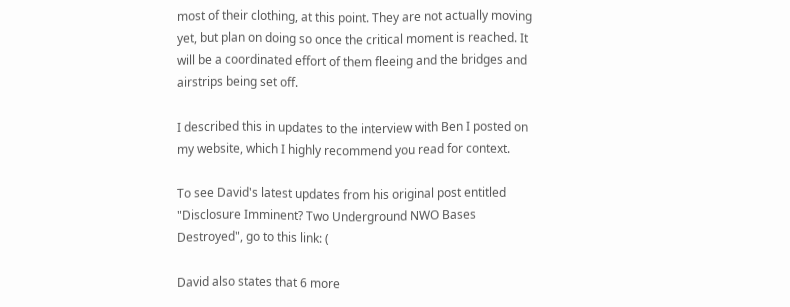most of their clothing, at this point. They are not actually moving yet, but plan on doing so once the critical moment is reached. It will be a coordinated effort of them fleeing and the bridges and airstrips being set off.

I described this in updates to the interview with Ben I posted on my website, which I highly recommend you read for context.

To see David's latest updates from his original post entitled "Disclosure Imminent? Two Underground NWO Bases Destroyed", go to this link: (

David also states that 6 more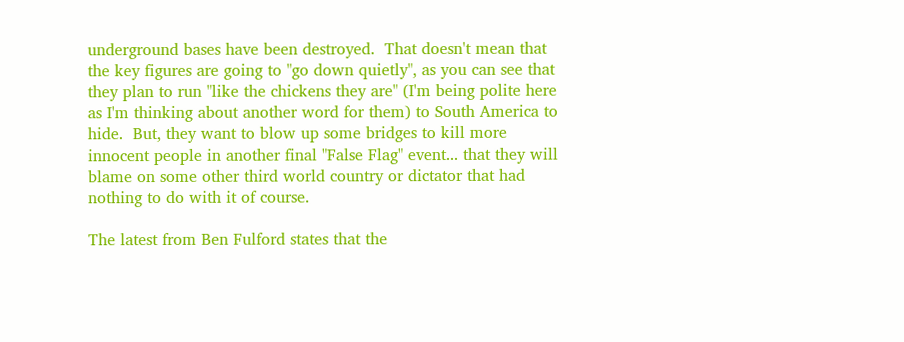underground bases have been destroyed.  That doesn't mean that the key figures are going to "go down quietly", as you can see that they plan to run "like the chickens they are" (I'm being polite here as I'm thinking about another word for them) to South America to hide.  But, they want to blow up some bridges to kill more innocent people in another final "False Flag" event... that they will blame on some other third world country or dictator that had nothing to do with it of course.

The latest from Ben Fulford states that the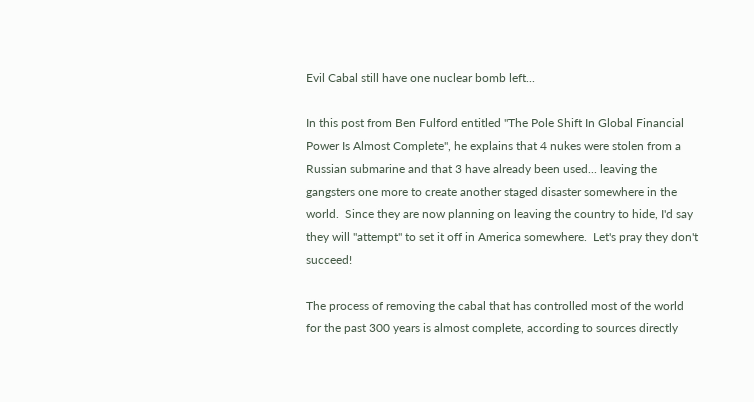Evil Cabal still have one nuclear bomb left...

In this post from Ben Fulford entitled "The Pole Shift In Global Financial Power Is Almost Complete", he explains that 4 nukes were stolen from a Russian submarine and that 3 have already been used... leaving the gangsters one more to create another staged disaster somewhere in the world.  Since they are now planning on leaving the country to hide, I'd say they will "attempt" to set it off in America somewhere.  Let's pray they don't succeed!

The process of removing the cabal that has controlled most of the world for the past 300 years is almost complete, according to sources directly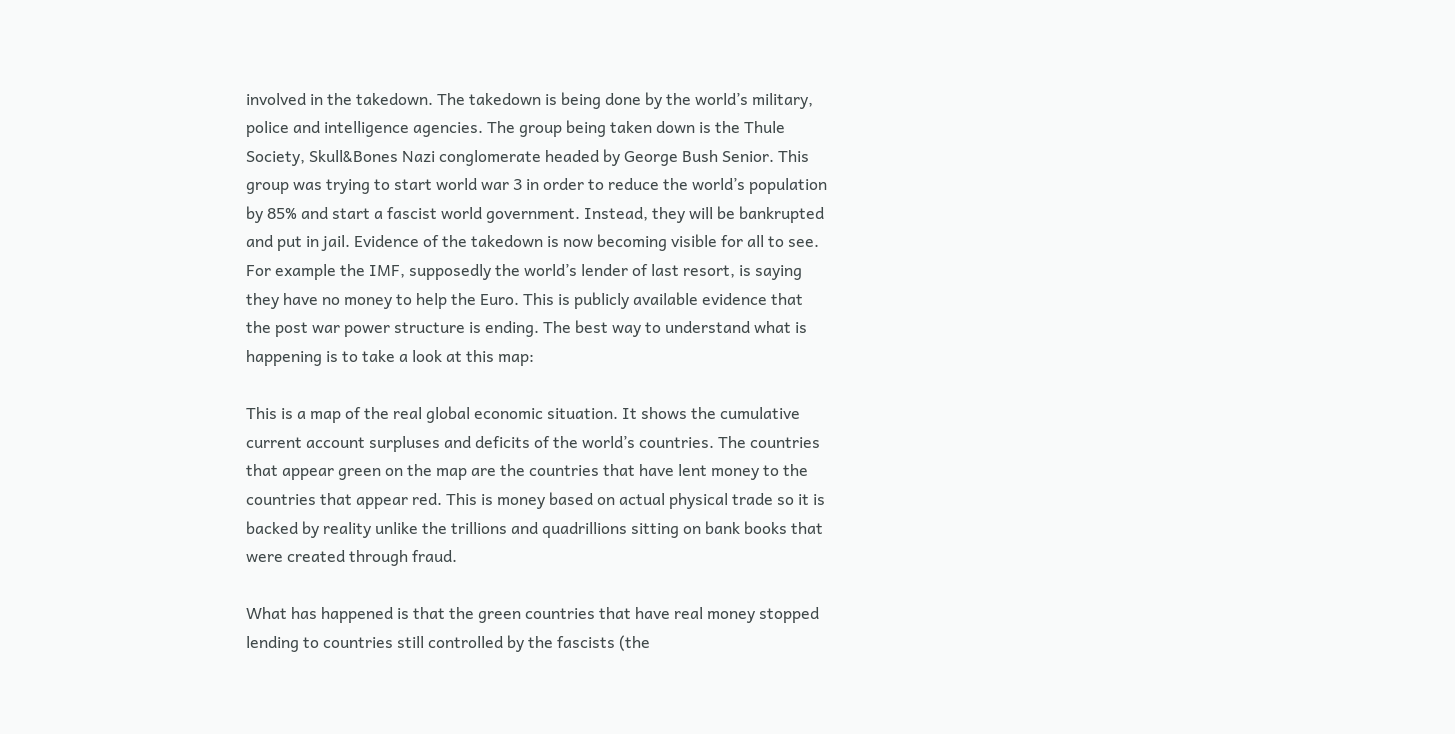involved in the takedown. The takedown is being done by the world’s military, police and intelligence agencies. The group being taken down is the Thule Society, Skull&Bones Nazi conglomerate headed by George Bush Senior. This group was trying to start world war 3 in order to reduce the world’s population by 85% and start a fascist world government. Instead, they will be bankrupted and put in jail. Evidence of the takedown is now becoming visible for all to see. For example the IMF, supposedly the world’s lender of last resort, is saying they have no money to help the Euro. This is publicly available evidence that the post war power structure is ending. The best way to understand what is happening is to take a look at this map:

This is a map of the real global economic situation. It shows the cumulative current account surpluses and deficits of the world’s countries. The countries that appear green on the map are the countries that have lent money to the countries that appear red. This is money based on actual physical trade so it is backed by reality unlike the trillions and quadrillions sitting on bank books that were created through fraud.

What has happened is that the green countries that have real money stopped lending to countries still controlled by the fascists (the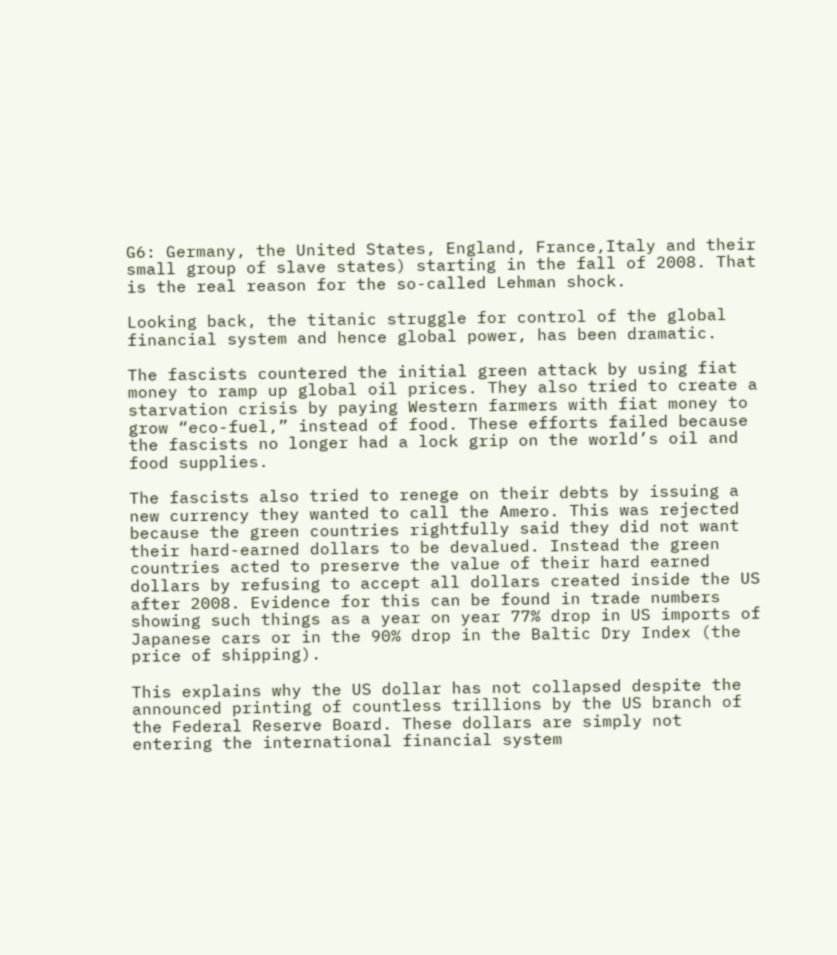G6: Germany, the United States, England, France,Italy and their small group of slave states) starting in the fall of 2008. That is the real reason for the so-called Lehman shock.

Looking back, the titanic struggle for control of the global financial system and hence global power, has been dramatic.

The fascists countered the initial green attack by using fiat money to ramp up global oil prices. They also tried to create a starvation crisis by paying Western farmers with fiat money to grow “eco-fuel,” instead of food. These efforts failed because the fascists no longer had a lock grip on the world’s oil and food supplies.

The fascists also tried to renege on their debts by issuing a new currency they wanted to call the Amero. This was rejected because the green countries rightfully said they did not want their hard-earned dollars to be devalued. Instead the green countries acted to preserve the value of their hard earned dollars by refusing to accept all dollars created inside the US after 2008. Evidence for this can be found in trade numbers showing such things as a year on year 77% drop in US imports of Japanese cars or in the 90% drop in the Baltic Dry Index (the price of shipping).

This explains why the US dollar has not collapsed despite the announced printing of countless trillions by the US branch of the Federal Reserve Board. These dollars are simply not entering the international financial system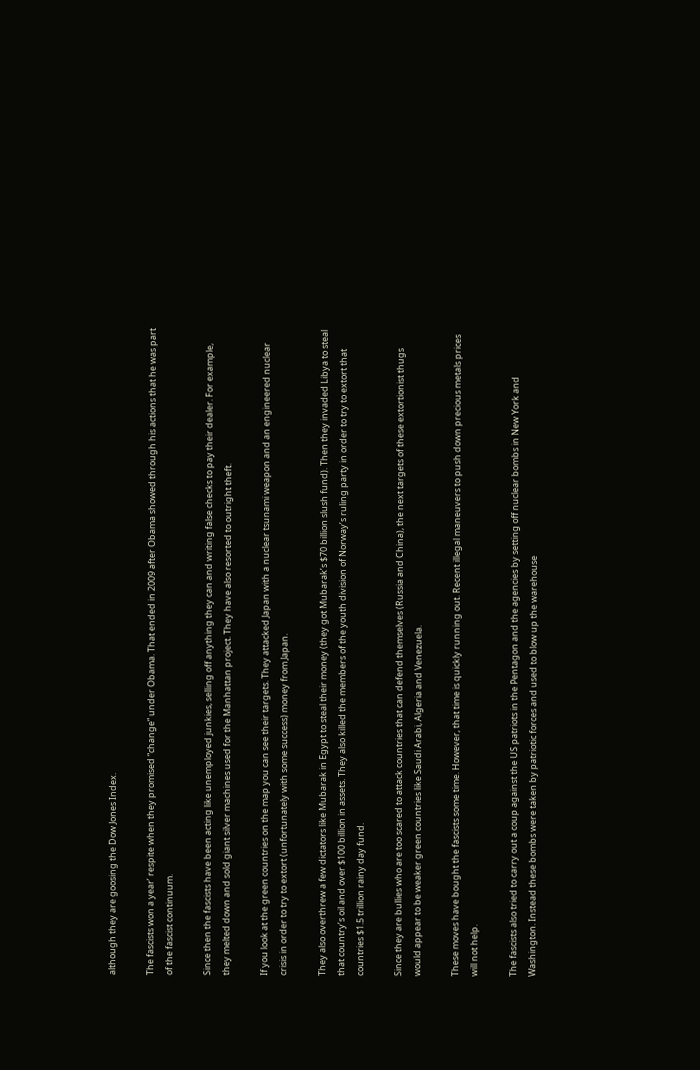although they are goosing the Dow Jones Index.

The fascists won a year’ respite when they promised “change” under Obama. That ended in 2009 after Obama showed through his actions that he was part of the fascist continuum.

Since then the fascists have been acting like unemployed junkies, selling off anything they can and writing false checks to pay their dealer. For example, they melted down and sold giant silver machines used for the Manhattan project. They have also resorted to outright theft.

If you look at the green countries on the map you can see their targets. They attacked Japan with a nuclear tsunami weapon and an engineered nuclear crisis in order to try to extort (unfortunately with some success) money from Japan.

They also overthrew a few dictators like Mubarak in Egypt to steal their money (they got Mubarak’s $70 billion slush fund). Then they invaded Libya to steal that country’s oil and over $100 billion in assets. They also killed the members of the youth division of Norway’s ruling party in order to try to extort that countries $1.5 trillion rainy day fund.

Since they are bullies who are too scared to attack countries that can defend themselves (Russia and China), the next targets of these extortionist thugs would appear to be weaker green countries like Saudi Arabi, Algeria and Venezuela.

These moves have bought the fascists some time. However, that time is quickly running out. Recent illegal maneuvers to push down precious metals prices will not help.

The fascists also tried to carry out a coup against the US patriots in the Pentagon and the agencies by setting off nuclear bombs in New York and Washington. Instead these bombs were taken by patriotic forces and used to blow up the warehouse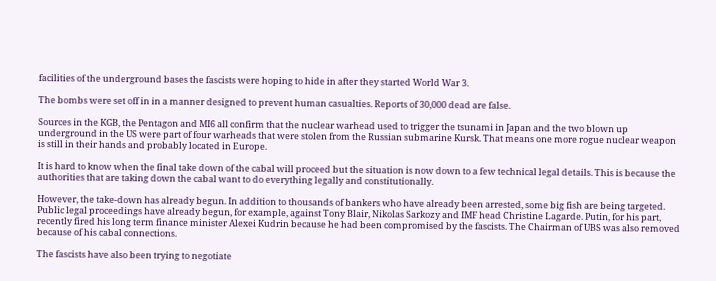facilities of the underground bases the fascists were hoping to hide in after they started World War 3.

The bombs were set off in in a manner designed to prevent human casualties. Reports of 30,000 dead are false.

Sources in the KGB, the Pentagon and MI6 all confirm that the nuclear warhead used to trigger the tsunami in Japan and the two blown up underground in the US were part of four warheads that were stolen from the Russian submarine Kursk. That means one more rogue nuclear weapon is still in their hands and probably located in Europe.

It is hard to know when the final take down of the cabal will proceed but the situation is now down to a few technical legal details. This is because the authorities that are taking down the cabal want to do everything legally and constitutionally.

However, the take-down has already begun. In addition to thousands of bankers who have already been arrested, some big fish are being targeted. Public legal proceedings have already begun, for example, against Tony Blair, Nikolas Sarkozy and IMF head Christine Lagarde. Putin, for his part, recently fired his long term finance minister Alexei Kudrin because he had been compromised by the fascists. The Chairman of UBS was also removed because of his cabal connections.

The fascists have also been trying to negotiate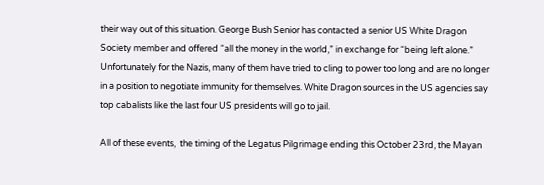their way out of this situation. George Bush Senior has contacted a senior US White Dragon Society member and offered “all the money in the world,” in exchange for “being left alone.” Unfortunately for the Nazis, many of them have tried to cling to power too long and are no longer in a position to negotiate immunity for themselves. White Dragon sources in the US agencies say top cabalists like the last four US presidents will go to jail.

All of these events,  the timing of the Legatus Pilgrimage ending this October 23rd, the Mayan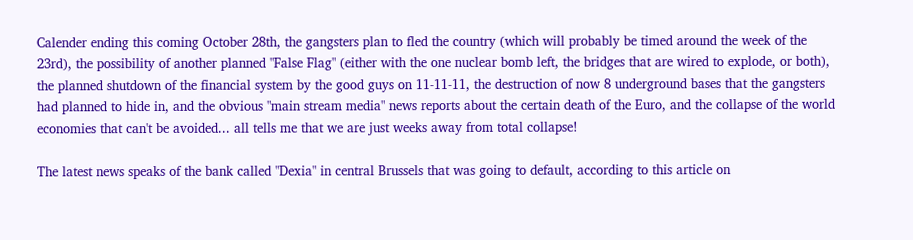Calender ending this coming October 28th, the gangsters plan to fled the country (which will probably be timed around the week of the 23rd), the possibility of another planned "False Flag" (either with the one nuclear bomb left, the bridges that are wired to explode, or both),  the planned shutdown of the financial system by the good guys on 11-11-11, the destruction of now 8 underground bases that the gangsters had planned to hide in, and the obvious "main stream media" news reports about the certain death of the Euro, and the collapse of the world economies that can't be avoided... all tells me that we are just weeks away from total collapse!

The latest news speaks of the bank called "Dexia" in central Brussels that was going to default, according to this article on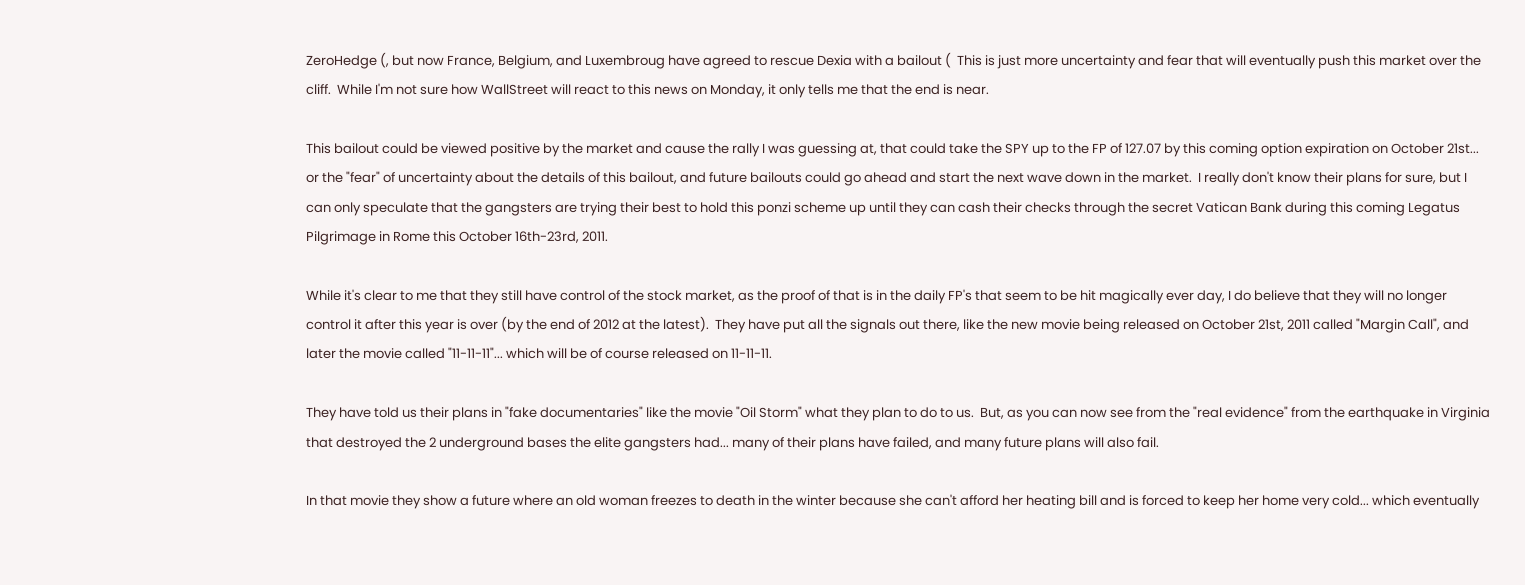ZeroHedge (, but now France, Belgium, and Luxembroug have agreed to rescue Dexia with a bailout (  This is just more uncertainty and fear that will eventually push this market over the cliff.  While I'm not sure how WallStreet will react to this news on Monday, it only tells me that the end is near.

This bailout could be viewed positive by the market and cause the rally I was guessing at, that could take the SPY up to the FP of 127.07 by this coming option expiration on October 21st... or the "fear" of uncertainty about the details of this bailout, and future bailouts could go ahead and start the next wave down in the market.  I really don't know their plans for sure, but I can only speculate that the gangsters are trying their best to hold this ponzi scheme up until they can cash their checks through the secret Vatican Bank during this coming Legatus Pilgrimage in Rome this October 16th-23rd, 2011.

While it's clear to me that they still have control of the stock market, as the proof of that is in the daily FP's that seem to be hit magically ever day, I do believe that they will no longer control it after this year is over (by the end of 2012 at the latest).  They have put all the signals out there, like the new movie being released on October 21st, 2011 called "Margin Call", and later the movie called "11-11-11"... which will be of course released on 11-11-11.

They have told us their plans in "fake documentaries" like the movie "Oil Storm" what they plan to do to us.  But, as you can now see from the "real evidence" from the earthquake in Virginia that destroyed the 2 underground bases the elite gangsters had... many of their plans have failed, and many future plans will also fail.

In that movie they show a future where an old woman freezes to death in the winter because she can't afford her heating bill and is forced to keep her home very cold... which eventually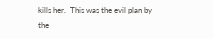kills her.  This was the evil plan by the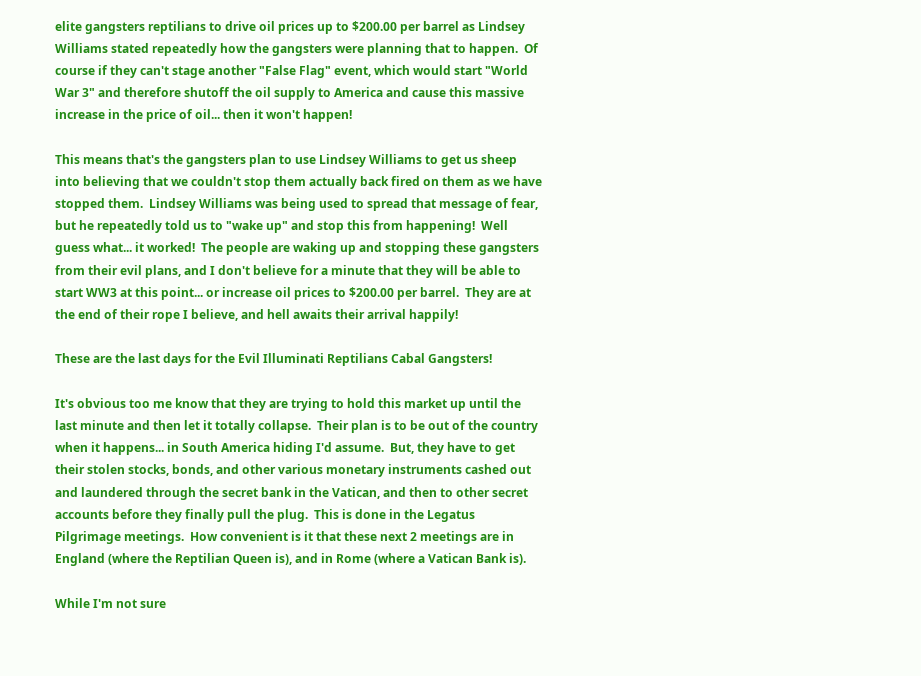elite gangsters reptilians to drive oil prices up to $200.00 per barrel as Lindsey Williams stated repeatedly how the gangsters were planning that to happen.  Of course if they can't stage another "False Flag" event, which would start "World War 3" and therefore shutoff the oil supply to America and cause this massive increase in the price of oil... then it won't happen!

This means that's the gangsters plan to use Lindsey Williams to get us sheep into believing that we couldn't stop them actually back fired on them as we have stopped them.  Lindsey Williams was being used to spread that message of fear, but he repeatedly told us to "wake up" and stop this from happening!  Well guess what... it worked!  The people are waking up and stopping these gangsters from their evil plans, and I don't believe for a minute that they will be able to start WW3 at this point... or increase oil prices to $200.00 per barrel.  They are at the end of their rope I believe, and hell awaits their arrival happily!

These are the last days for the Evil Illuminati Reptilians Cabal Gangsters!

It's obvious too me know that they are trying to hold this market up until the last minute and then let it totally collapse.  Their plan is to be out of the country when it happens... in South America hiding I'd assume.  But, they have to get their stolen stocks, bonds, and other various monetary instruments cashed out and laundered through the secret bank in the Vatican, and then to other secret accounts before they finally pull the plug.  This is done in the Legatus Pilgrimage meetings.  How convenient is it that these next 2 meetings are in England (where the Reptilian Queen is), and in Rome (where a Vatican Bank is).

While I'm not sure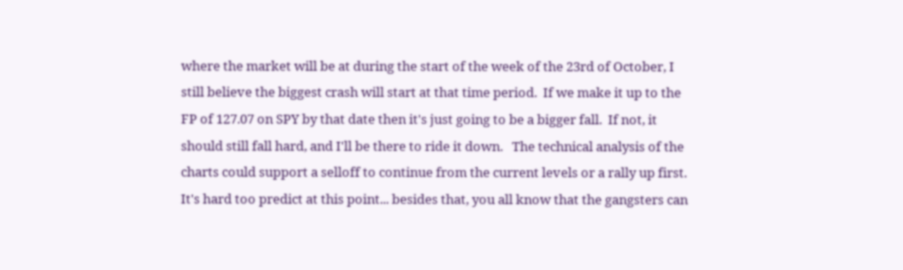where the market will be at during the start of the week of the 23rd of October, I still believe the biggest crash will start at that time period.  If we make it up to the FP of 127.07 on SPY by that date then it's just going to be a bigger fall.  If not, it should still fall hard, and I'll be there to ride it down.   The technical analysis of the charts could support a selloff to continue from the current levels or a rally up first.  It's hard too predict at this point... besides that, you all know that the gangsters can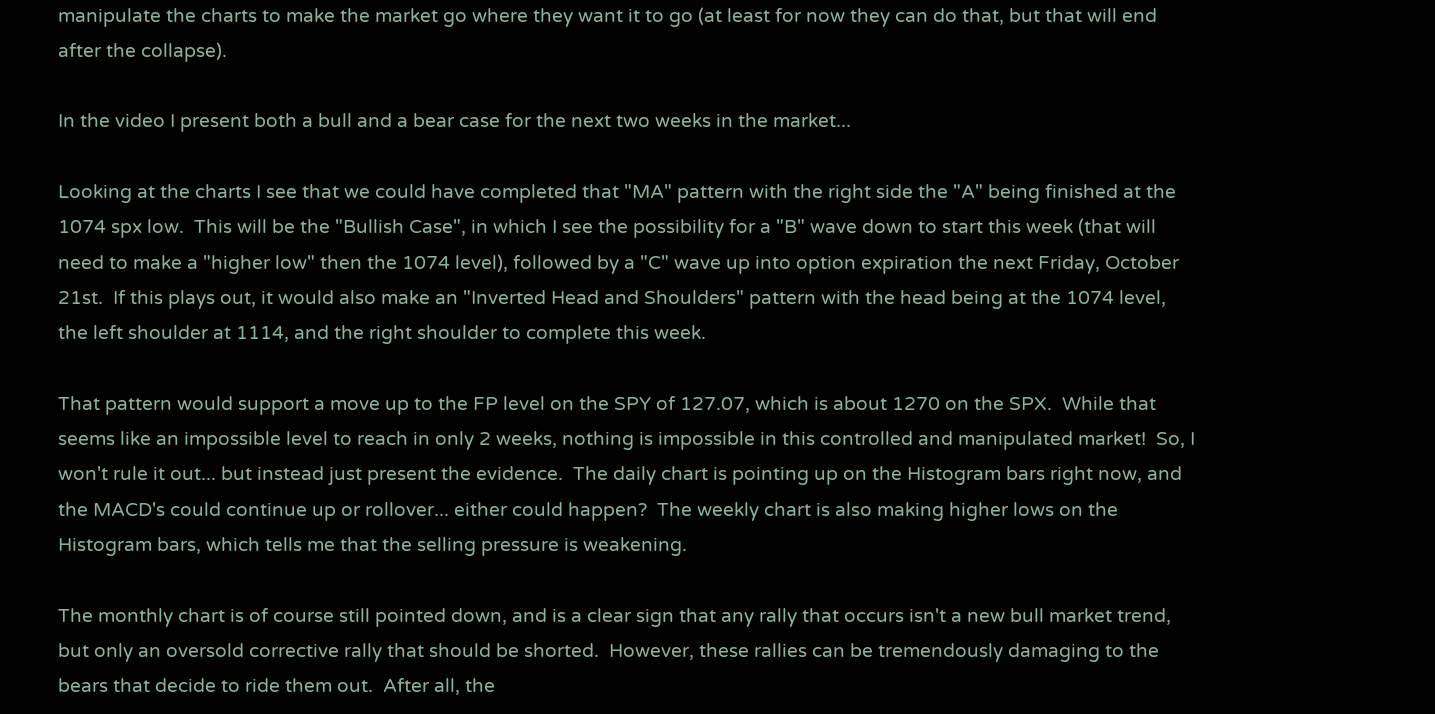manipulate the charts to make the market go where they want it to go (at least for now they can do that, but that will end after the collapse).

In the video I present both a bull and a bear case for the next two weeks in the market...

Looking at the charts I see that we could have completed that "MA" pattern with the right side the "A" being finished at the 1074 spx low.  This will be the "Bullish Case", in which I see the possibility for a "B" wave down to start this week (that will need to make a "higher low" then the 1074 level), followed by a "C" wave up into option expiration the next Friday, October 21st.  If this plays out, it would also make an "Inverted Head and Shoulders" pattern with the head being at the 1074 level, the left shoulder at 1114, and the right shoulder to complete this week.

That pattern would support a move up to the FP level on the SPY of 127.07, which is about 1270 on the SPX.  While that seems like an impossible level to reach in only 2 weeks, nothing is impossible in this controlled and manipulated market!  So, I won't rule it out... but instead just present the evidence.  The daily chart is pointing up on the Histogram bars right now, and the MACD's could continue up or rollover... either could happen?  The weekly chart is also making higher lows on the Histogram bars, which tells me that the selling pressure is weakening.

The monthly chart is of course still pointed down, and is a clear sign that any rally that occurs isn't a new bull market trend, but only an oversold corrective rally that should be shorted.  However, these rallies can be tremendously damaging to the bears that decide to ride them out.  After all, the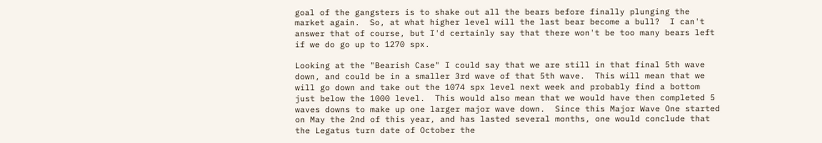goal of the gangsters is to shake out all the bears before finally plunging the market again.  So, at what higher level will the last bear become a bull?  I can't answer that of course, but I'd certainly say that there won't be too many bears left if we do go up to 1270 spx.

Looking at the "Bearish Case" I could say that we are still in that final 5th wave down, and could be in a smaller 3rd wave of that 5th wave.  This will mean that we will go down and take out the 1074 spx level next week and probably find a bottom just below the 1000 level.  This would also mean that we would have then completed 5 waves downs to make up one larger major wave down.  Since this Major Wave One started on May the 2nd of this year, and has lasted several months, one would conclude that the Legatus turn date of October the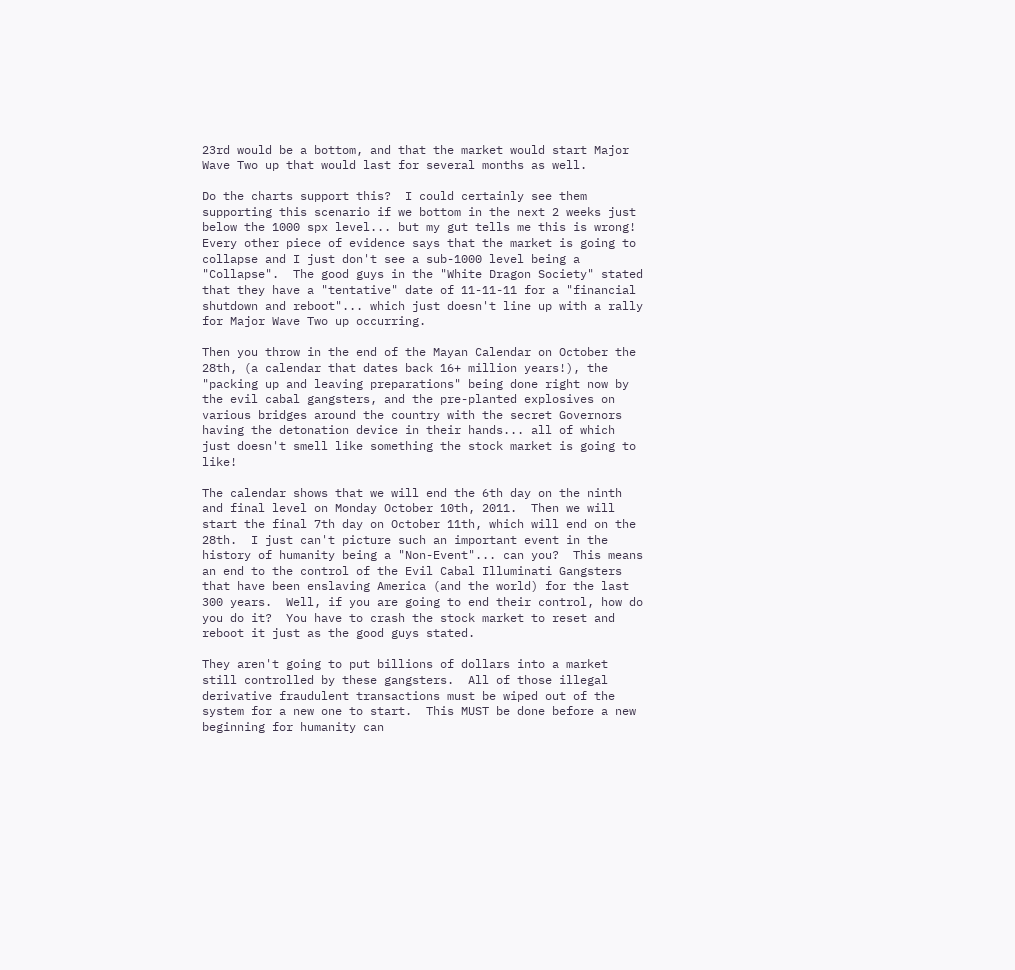23rd would be a bottom, and that the market would start Major Wave Two up that would last for several months as well.

Do the charts support this?  I could certainly see them supporting this scenario if we bottom in the next 2 weeks just below the 1000 spx level... but my gut tells me this is wrong!  Every other piece of evidence says that the market is going to collapse and I just don't see a sub-1000 level being a "Collapse".  The good guys in the "White Dragon Society" stated that they have a "tentative" date of 11-11-11 for a "financial shutdown and reboot"... which just doesn't line up with a rally for Major Wave Two up occurring.

Then you throw in the end of the Mayan Calendar on October the 28th, (a calendar that dates back 16+ million years!), the "packing up and leaving preparations" being done right now by the evil cabal gangsters, and the pre-planted explosives on various bridges around the country with the secret Governors having the detonation device in their hands... all of which just doesn't smell like something the stock market is going to like!

The calendar shows that we will end the 6th day on the ninth and final level on Monday October 10th, 2011.  Then we will start the final 7th day on October 11th, which will end on the 28th.  I just can't picture such an important event in the history of humanity being a "Non-Event"... can you?  This means an end to the control of the Evil Cabal Illuminati Gangsters that have been enslaving America (and the world) for the last 300 years.  Well, if you are going to end their control, how do you do it?  You have to crash the stock market to reset and reboot it just as the good guys stated.

They aren't going to put billions of dollars into a market still controlled by these gangsters.  All of those illegal derivative fraudulent transactions must be wiped out of the system for a new one to start.  This MUST be done before a new beginning for humanity can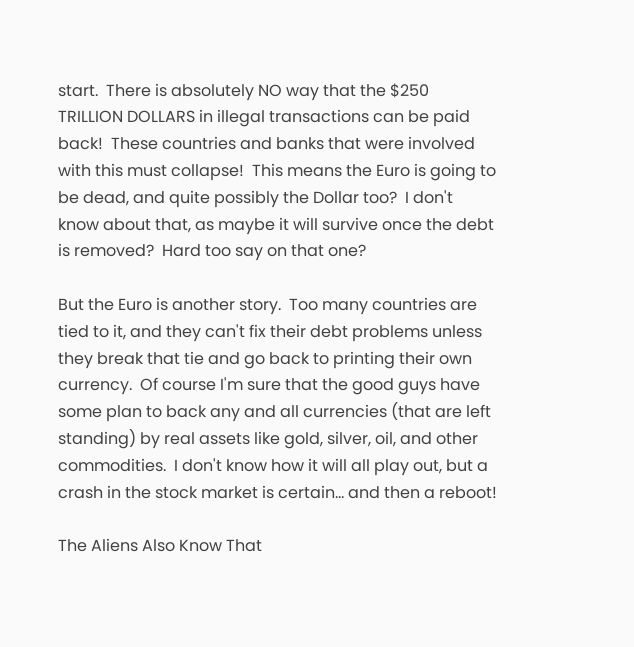start.  There is absolutely NO way that the $250 TRILLION DOLLARS in illegal transactions can be paid back!  These countries and banks that were involved with this must collapse!  This means the Euro is going to be dead, and quite possibly the Dollar too?  I don't know about that, as maybe it will survive once the debt is removed?  Hard too say on that one?

But the Euro is another story.  Too many countries are tied to it, and they can't fix their debt problems unless they break that tie and go back to printing their own currency.  Of course I'm sure that the good guys have some plan to back any and all currencies (that are left standing) by real assets like gold, silver, oil, and other commodities.  I don't know how it will all play out, but a crash in the stock market is certain... and then a reboot!

The Aliens Also Know That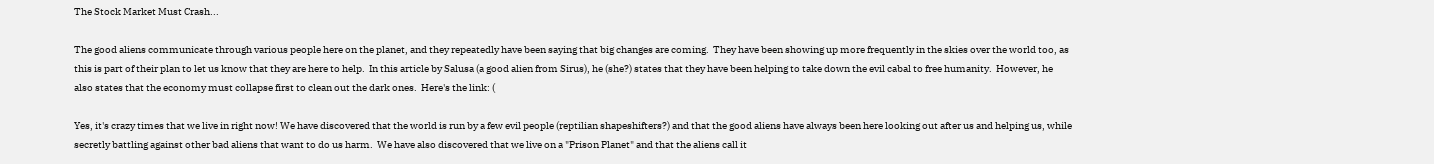The Stock Market Must Crash...

The good aliens communicate through various people here on the planet, and they repeatedly have been saying that big changes are coming.  They have been showing up more frequently in the skies over the world too, as this is part of their plan to let us know that they are here to help.  In this article by Salusa (a good alien from Sirus), he (she?) states that they have been helping to take down the evil cabal to free humanity.  However, he also states that the economy must collapse first to clean out the dark ones.  Here's the link: (

Yes, it's crazy times that we live in right now! We have discovered that the world is run by a few evil people (reptilian shapeshifters?) and that the good aliens have always been here looking out after us and helping us, while secretly battling against other bad aliens that want to do us harm.  We have also discovered that we live on a "Prison Planet" and that the aliens call it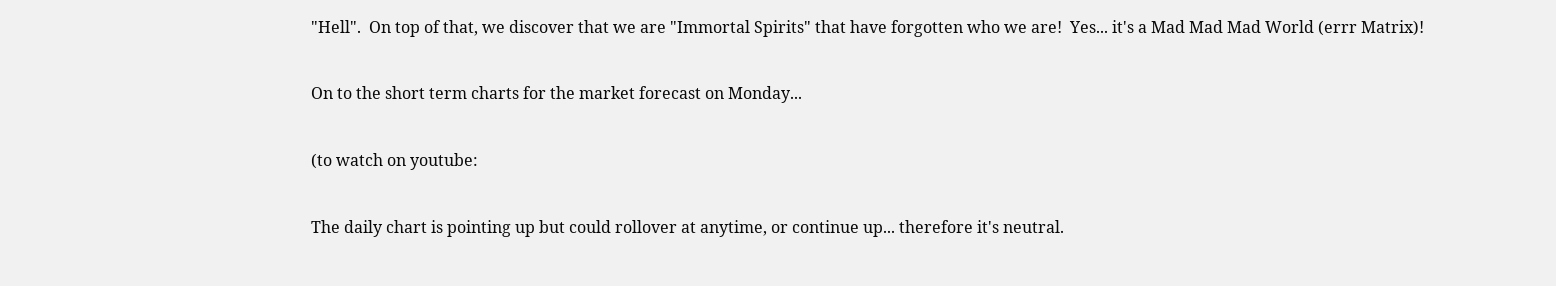"Hell".  On top of that, we discover that we are "Immortal Spirits" that have forgotten who we are!  Yes... it's a Mad Mad Mad World (errr Matrix)!

On to the short term charts for the market forecast on Monday...

(to watch on youtube:

The daily chart is pointing up but could rollover at anytime, or continue up... therefore it's neutral.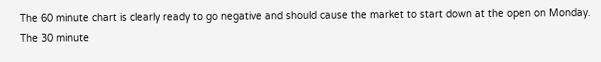The 60 minute chart is clearly ready to go negative and should cause the market to start down at the open on Monday.  The 30 minute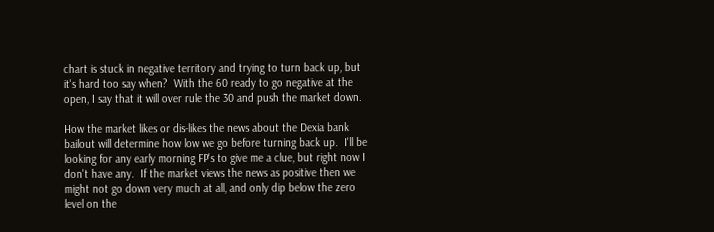chart is stuck in negative territory and trying to turn back up, but it's hard too say when?  With the 60 ready to go negative at the open, I say that it will over rule the 30 and push the market down.

How the market likes or dis-likes the news about the Dexia bank bailout will determine how low we go before turning back up.  I'll be looking for any early morning FP's to give me a clue, but right now I don't have any.  If the market views the news as positive then we might not go down very much at all, and only dip below the zero level on the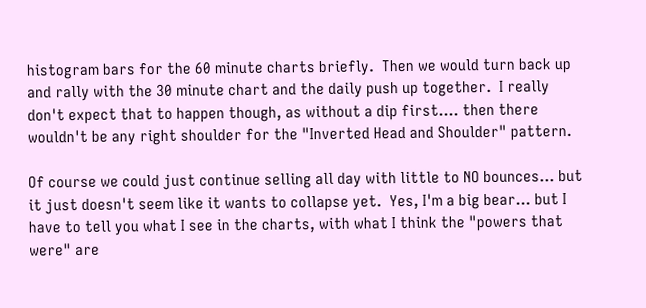histogram bars for the 60 minute charts briefly.  Then we would turn back up and rally with the 30 minute chart and the daily push up together.  I really don't expect that to happen though, as without a dip first.... then there wouldn't be any right shoulder for the "Inverted Head and Shoulder" pattern.

Of course we could just continue selling all day with little to NO bounces... but it just doesn't seem like it wants to collapse yet.  Yes, I'm a big bear... but I have to tell you what I see in the charts, with what I think the "powers that were" are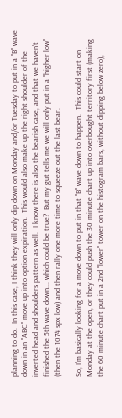planning to do.  In this case, I think they will only dip down on Monday and/or Tuesday to put in a "B" wave down in an "ABC" move up into option expiration.  This would also make up the right shoulder of the inverted head and shoulders pattern as well.  I know there is also the bearish case, and that we haven't finished the 5th wave down... which could be true?  But my gut tells me we will only put in a "higher low" (then the 1074 spx low) and then rally one more time to squeeze out the last bear.

So, I'm basically looking for a move down to put in that "B" wave down to happen.  This could start on Monday at the open, or they could push the 30 minute chart up into overbought territory first (making the 60 minute chart put in a 2nd "lower" tower on the histogram bars, without dipping below zero),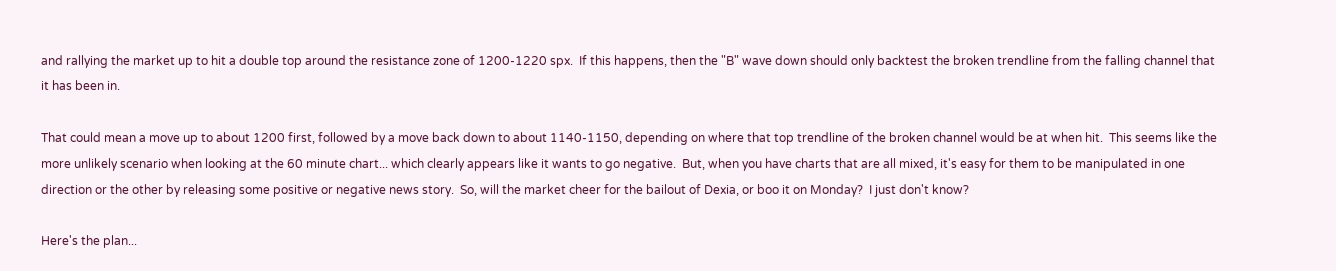and rallying the market up to hit a double top around the resistance zone of 1200-1220 spx.  If this happens, then the "B" wave down should only backtest the broken trendline from the falling channel that it has been in.

That could mean a move up to about 1200 first, followed by a move back down to about 1140-1150, depending on where that top trendline of the broken channel would be at when hit.  This seems like the more unlikely scenario when looking at the 60 minute chart... which clearly appears like it wants to go negative.  But, when you have charts that are all mixed, it's easy for them to be manipulated in one direction or the other by releasing some positive or negative news story.  So, will the market cheer for the bailout of Dexia, or boo it on Monday?  I just don't know?

Here's the plan...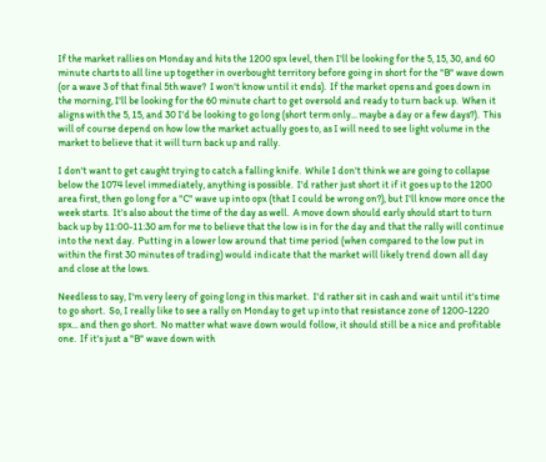If the market rallies on Monday and hits the 1200 spx level, then I'll be looking for the 5, 15, 30, and 60 minute charts to all line up together in overbought territory before going in short for the "B" wave down (or a wave 3 of that final 5th wave?  I won't know until it ends).  If the market opens and goes down in the morning, I'll be looking for the 60 minute chart to get oversold and ready to turn back up.  When it aligns with the 5, 15, and 30 I'd be looking to go long (short term only... maybe a day or a few days?).  This will of course depend on how low the market actually goes to, as I will need to see light volume in the market to believe that it will turn back up and rally.

I don't want to get caught trying to catch a falling knife.  While I don't think we are going to collapse below the 1074 level immediately, anything is possible.  I'd rather just short it if it goes up to the 1200 area first, then go long for a "C" wave up into opx (that I could be wrong on?), but I'll know more once the week starts.  It's also about the time of the day as well.  A move down should early should start to turn back up by 11:00-11:30 am for me to believe that the low is in for the day and that the rally will continue into the next day.  Putting in a lower low around that time period (when compared to the low put in within the first 30 minutes of trading) would indicate that the market will likely trend down all day and close at the lows.

Needless to say, I'm very leery of going long in this market.  I'd rather sit in cash and wait until it's time to go short.  So, I really like to see a rally on Monday to get up into that resistance zone of 1200-1220 spx... and then go short.  No matter what wave down would follow, it should still be a nice and profitable one.  If it's just a "B" wave down with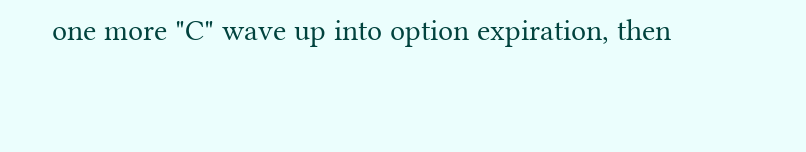one more "C" wave up into option expiration, then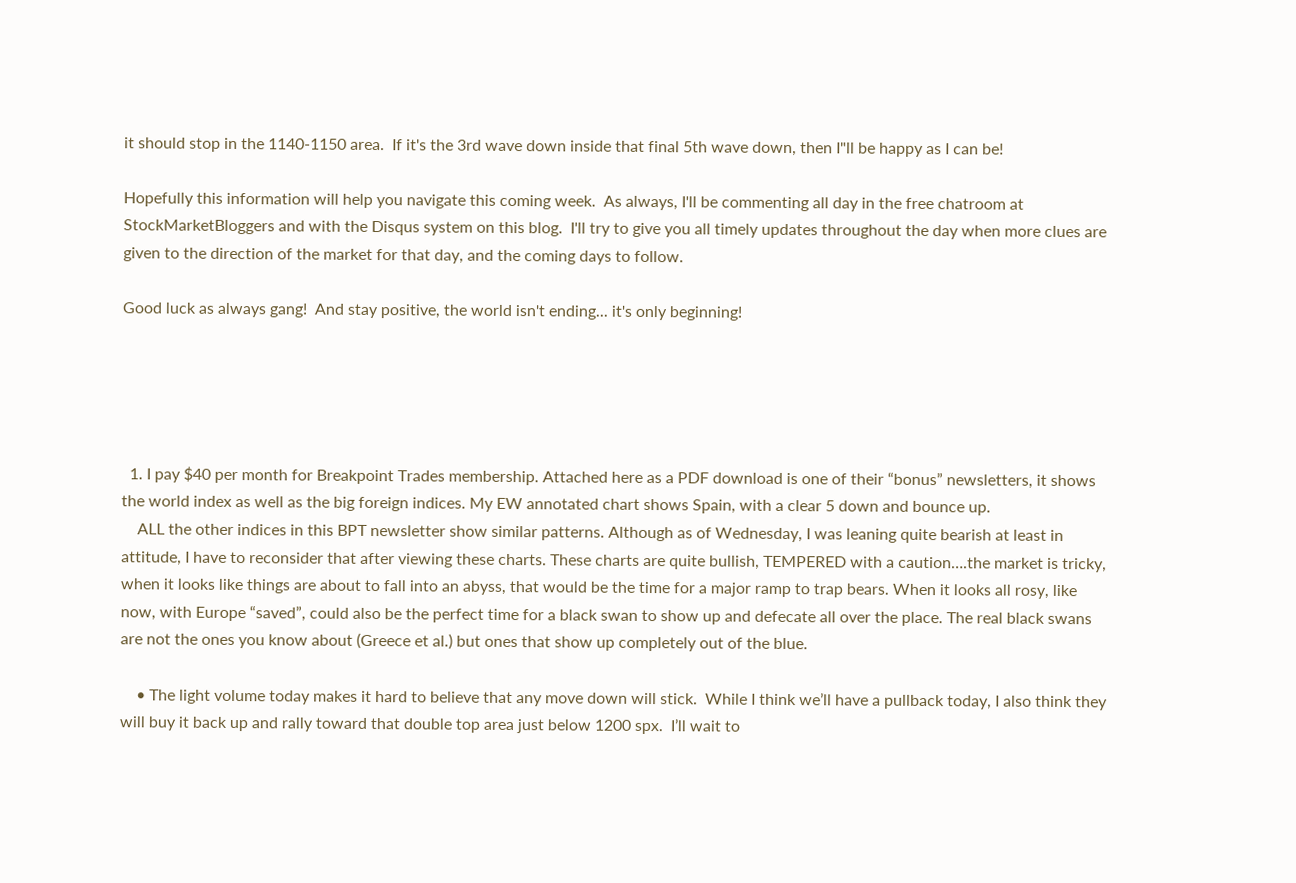it should stop in the 1140-1150 area.  If it's the 3rd wave down inside that final 5th wave down, then I"ll be happy as I can be!

Hopefully this information will help you navigate this coming week.  As always, I'll be commenting all day in the free chatroom at StockMarketBloggers and with the Disqus system on this blog.  I'll try to give you all timely updates throughout the day when more clues are given to the direction of the market for that day, and the coming days to follow.

Good luck as always gang!  And stay positive, the world isn't ending... it's only beginning!





  1. I pay $40 per month for Breakpoint Trades membership. Attached here as a PDF download is one of their “bonus” newsletters, it shows the world index as well as the big foreign indices. My EW annotated chart shows Spain, with a clear 5 down and bounce up.
    ALL the other indices in this BPT newsletter show similar patterns. Although as of Wednesday, I was leaning quite bearish at least in attitude, I have to reconsider that after viewing these charts. These charts are quite bullish, TEMPERED with a caution….the market is tricky, when it looks like things are about to fall into an abyss, that would be the time for a major ramp to trap bears. When it looks all rosy, like now, with Europe “saved”, could also be the perfect time for a black swan to show up and defecate all over the place. The real black swans are not the ones you know about (Greece et al.) but ones that show up completely out of the blue.

    • The light volume today makes it hard to believe that any move down will stick.  While I think we’ll have a pullback today, I also think they will buy it back up and rally toward that double top area just below 1200 spx.  I’ll wait to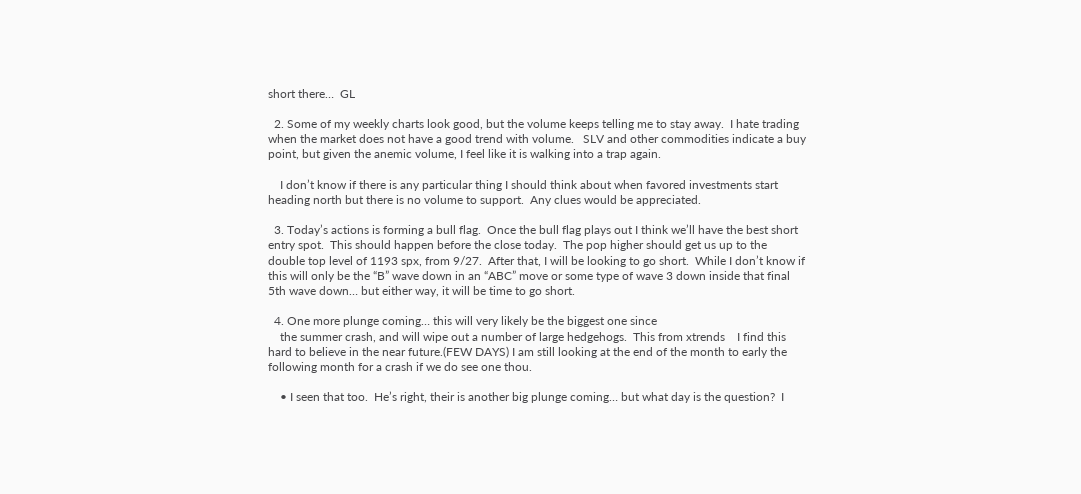short there…  GL

  2. Some of my weekly charts look good, but the volume keeps telling me to stay away.  I hate trading when the market does not have a good trend with volume.   SLV and other commodities indicate a buy point, but given the anemic volume, I feel like it is walking into a trap again.

    I don’t know if there is any particular thing I should think about when favored investments start heading north but there is no volume to support.  Any clues would be appreciated.

  3. Today’s actions is forming a bull flag.  Once the bull flag plays out I think we’ll have the best short entry spot.  This should happen before the close today.  The pop higher should get us up to the double top level of 1193 spx, from 9/27.  After that, I will be looking to go short.  While I don’t know if this will only be the “B” wave down in an “ABC” move or some type of wave 3 down inside that final 5th wave down… but either way, it will be time to go short.

  4. One more plunge coming… this will very likely be the biggest one since
    the summer crash, and will wipe out a number of large hedgehogs.  This from xtrends    I find this hard to believe in the near future.(FEW DAYS) I am still looking at the end of the month to early the following month for a crash if we do see one thou.

    • I seen that too.  He’s right, their is another big plunge coming… but what day is the question?  I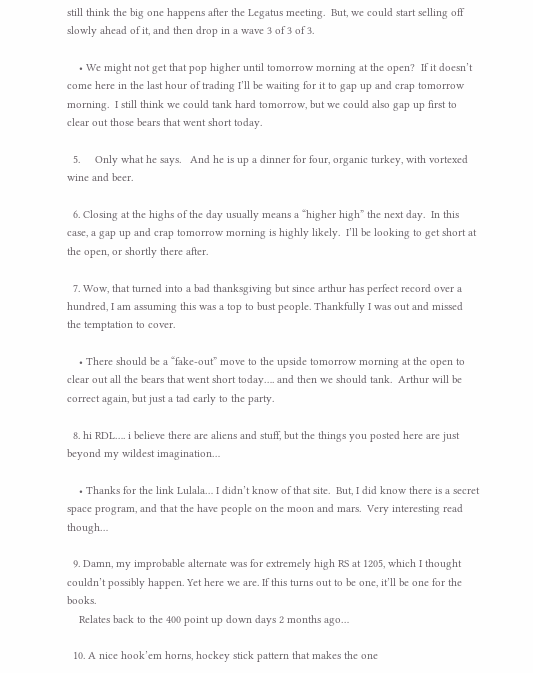still think the big one happens after the Legatus meeting.  But, we could start selling off slowly ahead of it, and then drop in a wave 3 of 3 of 3.

    • We might not get that pop higher until tomorrow morning at the open?  If it doesn’t come here in the last hour of trading I’ll be waiting for it to gap up and crap tomorrow morning.  I still think we could tank hard tomorrow, but we could also gap up first to clear out those bears that went short today.

  5.     Only what he says.   And he is up a dinner for four, organic turkey, with vortexed wine and beer.

  6. Closing at the highs of the day usually means a “higher high” the next day.  In this case, a gap up and crap tomorrow morning is highly likely.  I’ll be looking to get short at the open, or shortly there after.

  7. Wow, that turned into a bad thanksgiving but since arthur has perfect record over a hundred, I am assuming this was a top to bust people. Thankfully I was out and missed the temptation to cover.

    • There should be a “fake-out” move to the upside tomorrow morning at the open to clear out all the bears that went short today…. and then we should tank.  Arthur will be correct again, but just a tad early to the party.

  8. hi RDL…. i believe there are aliens and stuff, but the things you posted here are just beyond my wildest imagination…

    • Thanks for the link Lulala… I didn’t know of that site.  But, I did know there is a secret space program, and that the have people on the moon and mars.  Very interesting read though…

  9. Damn, my improbable alternate was for extremely high RS at 1205, which I thought couldn’t possibly happen. Yet here we are. If this turns out to be one, it’ll be one for the books.
    Relates back to the 400 point up down days 2 months ago…

  10. A nice hook’em horns, hockey stick pattern that makes the one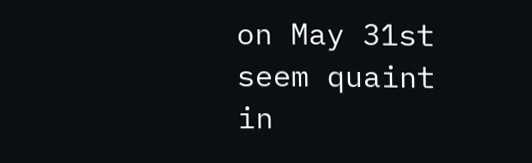on May 31st seem quaint in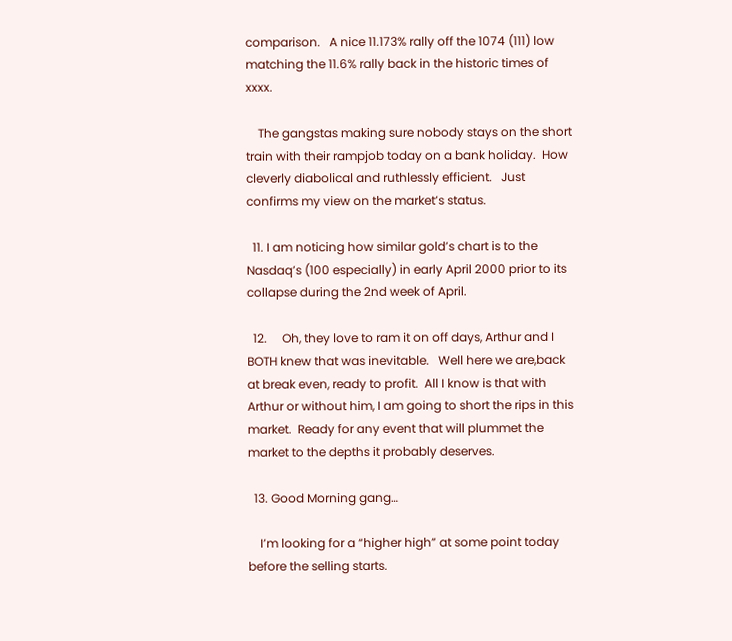comparison.   A nice 11.173% rally off the 1074 (111) low matching the 11.6% rally back in the historic times of xxxx.

    The gangstas making sure nobody stays on the short train with their rampjob today on a bank holiday.  How cleverly diabolical and ruthlessly efficient.   Just confirms my view on the market’s status.

  11. I am noticing how similar gold’s chart is to the Nasdaq’s (100 especially) in early April 2000 prior to its collapse during the 2nd week of April.

  12.     Oh, they love to ram it on off days, Arthur and I BOTH knew that was inevitable.   Well here we are,back at break even, ready to profit.  All I know is that with Arthur or without him, I am going to short the rips in this market.  Ready for any event that will plummet the market to the depths it probably deserves.

  13. Good Morning gang…

    I’m looking for a “higher high” at some point today before the selling starts.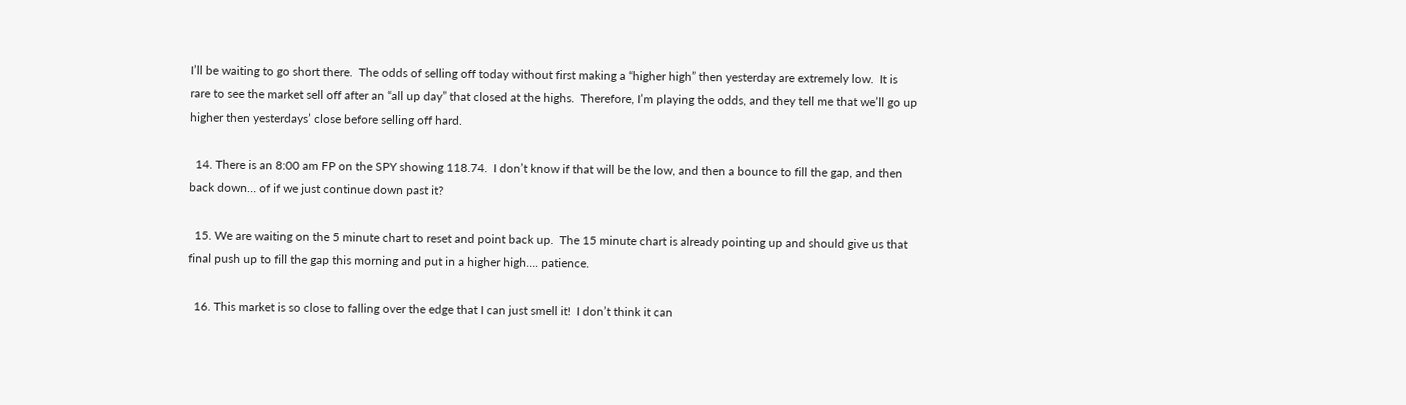I’ll be waiting to go short there.  The odds of selling off today without first making a “higher high” then yesterday are extremely low.  It is rare to see the market sell off after an “all up day” that closed at the highs.  Therefore, I’m playing the odds, and they tell me that we’ll go up higher then yesterdays’ close before selling off hard.

  14. There is an 8:00 am FP on the SPY showing 118.74.  I don’t know if that will be the low, and then a bounce to fill the gap, and then back down… of if we just continue down past it?

  15. We are waiting on the 5 minute chart to reset and point back up.  The 15 minute chart is already pointing up and should give us that final push up to fill the gap this morning and put in a higher high…. patience.

  16. This market is so close to falling over the edge that I can just smell it!  I don’t think it can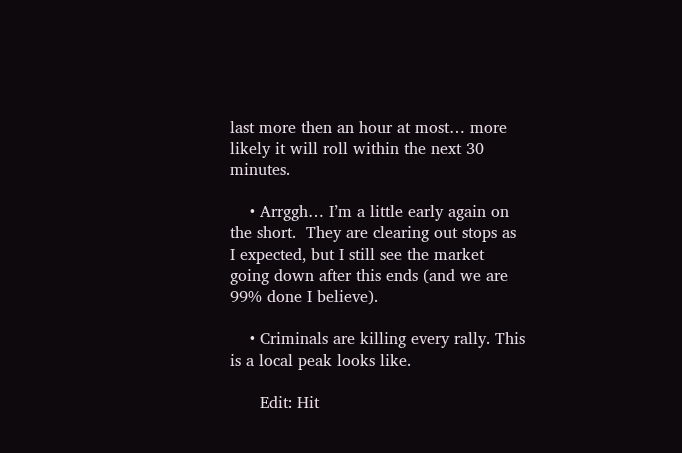last more then an hour at most… more likely it will roll within the next 30 minutes.

    • Arrggh… I’m a little early again on the short.  They are clearing out stops as I expected, but I still see the market going down after this ends (and we are 99% done I believe).

    • Criminals are killing every rally. This is a local peak looks like.

      Edit: Hit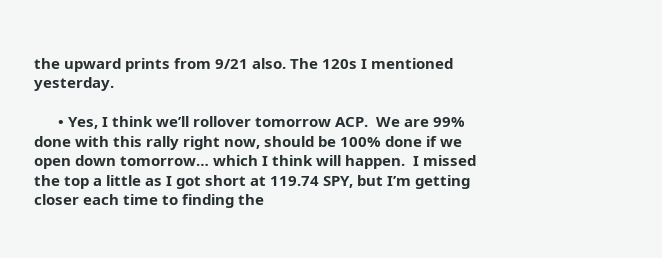the upward prints from 9/21 also. The 120s I mentioned yesterday.

      • Yes, I think we’ll rollover tomorrow ACP.  We are 99% done with this rally right now, should be 100% done if we open down tomorrow… which I think will happen.  I missed the top a little as I got short at 119.74 SPY, but I’m getting closer each time to finding the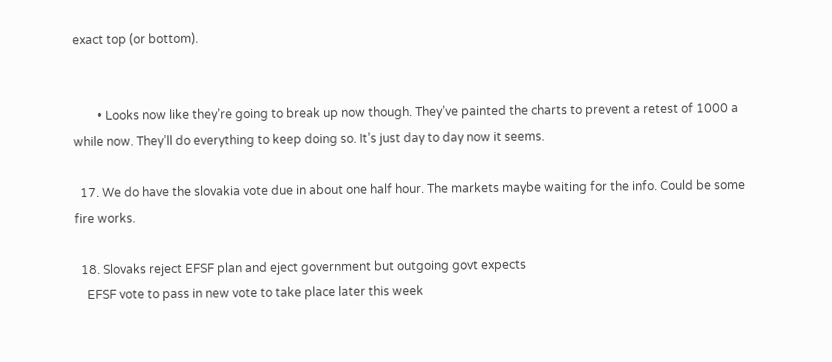exact top (or bottom).


        • Looks now like they’re going to break up now though. They’ve painted the charts to prevent a retest of 1000 a while now. They’ll do everything to keep doing so. It’s just day to day now it seems.

  17. We do have the slovakia vote due in about one half hour. The markets maybe waiting for the info. Could be some fire works.

  18. Slovaks reject EFSF plan and eject government but outgoing govt expects
    EFSF vote to pass in new vote to take place later this week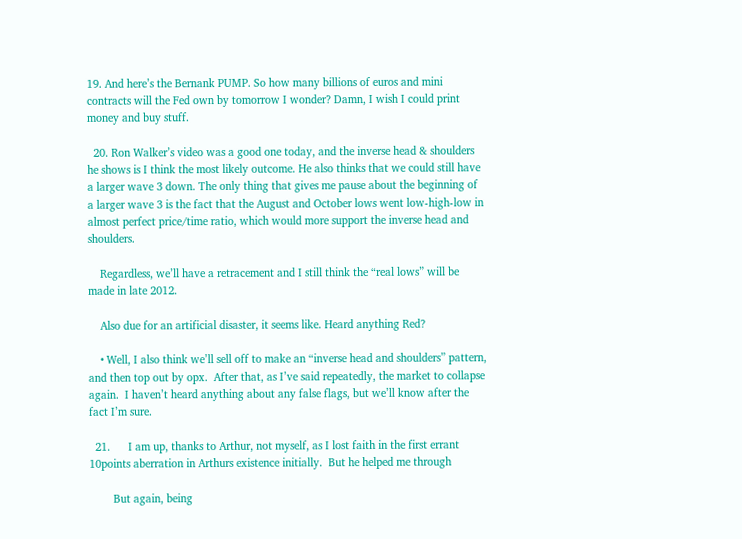19. And here’s the Bernank PUMP. So how many billions of euros and mini contracts will the Fed own by tomorrow I wonder? Damn, I wish I could print money and buy stuff.

  20. Ron Walker’s video was a good one today, and the inverse head & shoulders he shows is I think the most likely outcome. He also thinks that we could still have a larger wave 3 down. The only thing that gives me pause about the beginning of a larger wave 3 is the fact that the August and October lows went low-high-low in almost perfect price/time ratio, which would more support the inverse head and shoulders.

    Regardless, we’ll have a retracement and I still think the “real lows” will be made in late 2012.

    Also due for an artificial disaster, it seems like. Heard anything Red?

    • Well, I also think we’ll sell off to make an “inverse head and shoulders” pattern, and then top out by opx.  After that, as I’ve said repeatedly, the market to collapse again.  I haven’t heard anything about any false flags, but we’ll know after the fact I’m sure.

  21.      I am up, thanks to Arthur, not myself, as I lost faith in the first errant 10points aberration in Arthurs existence initially.  But he helped me through

        But again, being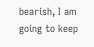bearish, I am going to keep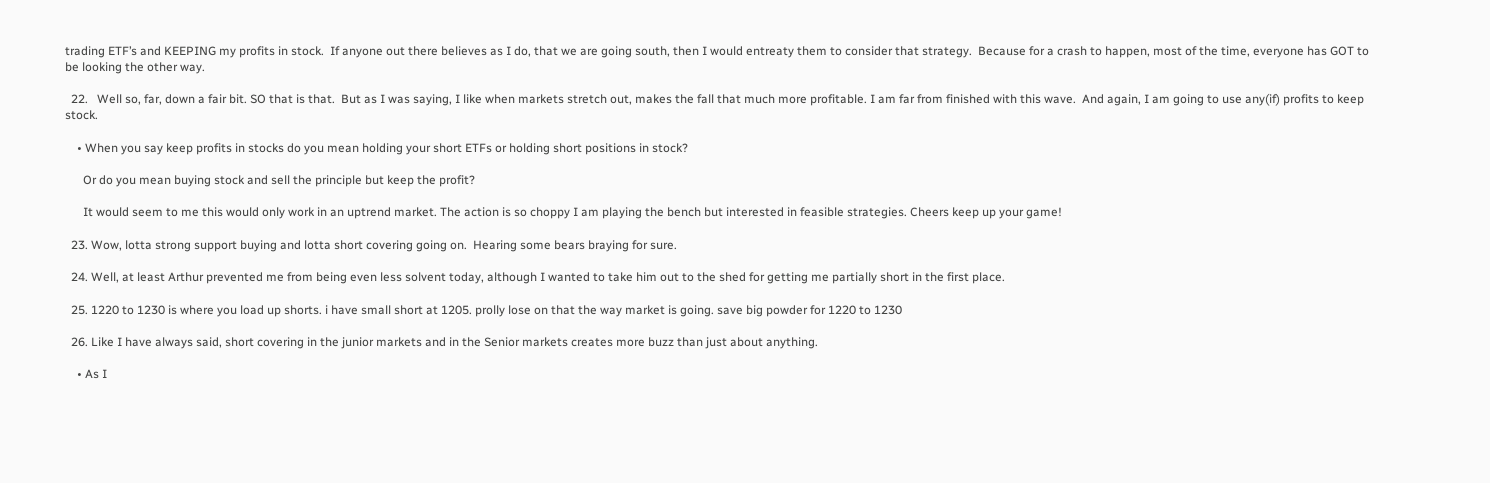trading ETF’s and KEEPING my profits in stock.  If anyone out there believes as I do, that we are going south, then I would entreaty them to consider that strategy.  Because for a crash to happen, most of the time, everyone has GOT to be looking the other way.

  22.   Well so, far, down a fair bit. SO that is that.  But as I was saying, I like when markets stretch out, makes the fall that much more profitable. I am far from finished with this wave.  And again, I am going to use any(if) profits to keep stock.

    • When you say keep profits in stocks do you mean holding your short ETFs or holding short positions in stock?

      Or do you mean buying stock and sell the principle but keep the profit?

      It would seem to me this would only work in an uptrend market. The action is so choppy I am playing the bench but interested in feasible strategies. Cheers keep up your game!

  23. Wow, lotta strong support buying and lotta short covering going on.  Hearing some bears braying for sure.

  24. Well, at least Arthur prevented me from being even less solvent today, although I wanted to take him out to the shed for getting me partially short in the first place.

  25. 1220 to 1230 is where you load up shorts. i have small short at 1205. prolly lose on that the way market is going. save big powder for 1220 to 1230

  26. Like I have always said, short covering in the junior markets and in the Senior markets creates more buzz than just about anything.

    • As I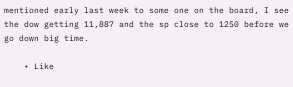mentioned early last week to some one on the board, I see the dow getting 11,887 and the sp close to 1250 before we go down big time.

    • Like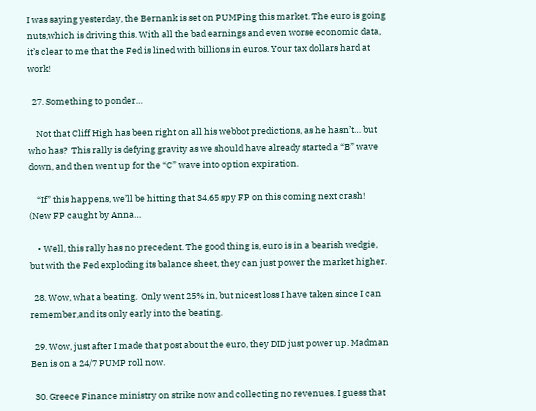I was saying yesterday, the Bernank is set on PUMPing this market. The euro is going nuts,which is driving this. With all the bad earnings and even worse economic data, it’s clear to me that the Fed is lined with billions in euros. Your tax dollars hard at work!

  27. Something to ponder…

    Not that Cliff High has been right on all his webbot predictions, as he hasn’t… but who has?  This rally is defying gravity as we should have already started a “B” wave down, and then went up for the “C” wave into option expiration.

    “If” this happens, we’ll be hitting that 34.65 spy FP on this coming next crash!  (New FP caught by Anna…

    • Well, this rally has no precedent. The good thing is, euro is in a bearish wedgie, but with the Fed exploding its balance sheet, they can just power the market higher.

  28. Wow, what a beating.  Only went 25% in, but nicest loss I have taken since I can remember,and its only early into the beating.

  29. Wow, just after I made that post about the euro, they DID just power up. Madman Ben is on a 24/7 PUMP roll now.

  30. Greece Finance ministry on strike now and collecting no revenues. I guess that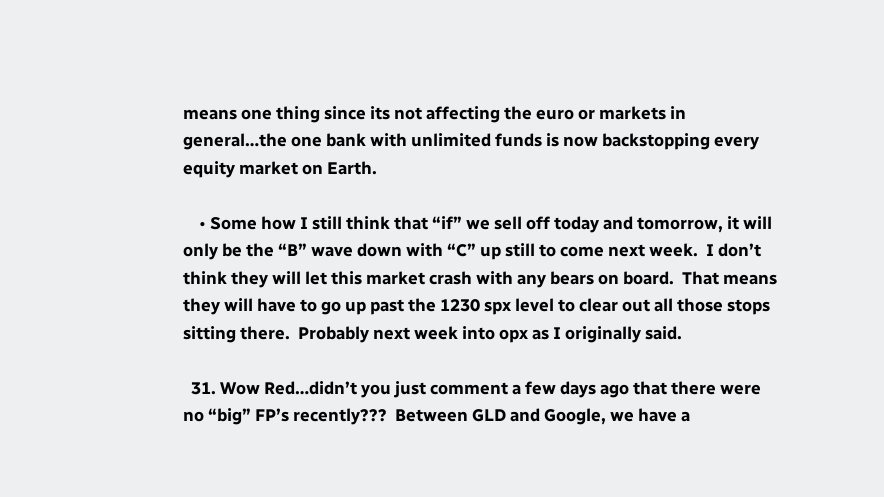means one thing since its not affecting the euro or markets in general…the one bank with unlimited funds is now backstopping every equity market on Earth.

    • Some how I still think that “if” we sell off today and tomorrow, it will only be the “B” wave down with “C” up still to come next week.  I don’t think they will let this market crash with any bears on board.  That means they will have to go up past the 1230 spx level to clear out all those stops sitting there.  Probably next week into opx as I originally said.

  31. Wow Red…didn’t you just comment a few days ago that there were no “big” FP’s recently???  Between GLD and Google, we have a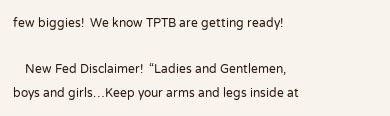few biggies!  We know TPTB are getting ready!

    New Fed Disclaimer!  “Ladies and Gentlemen, boys and girls…Keep your arms and legs inside at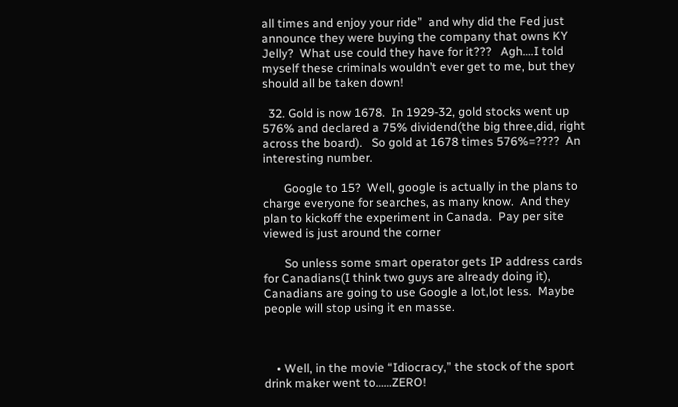all times and enjoy your ride”  and why did the Fed just announce they were buying the company that owns KY Jelly?  What use could they have for it???   Agh….I told myself these criminals wouldn’t ever get to me, but they should all be taken down!

  32. Gold is now 1678.  In 1929-32, gold stocks went up 576% and declared a 75% dividend(the big three,did, right across the board).   So gold at 1678 times 576%=????  An interesting number.

       Google to 15?  Well, google is actually in the plans to charge everyone for searches, as many know.  And they plan to kickoff the experiment in Canada.  Pay per site viewed is just around the corner

       So unless some smart operator gets IP address cards for Canadians(I think two guys are already doing it), Canadians are going to use Google a lot,lot less.  Maybe people will stop using it en masse.



    • Well, in the movie “Idiocracy,” the stock of the sport drink maker went to……ZERO!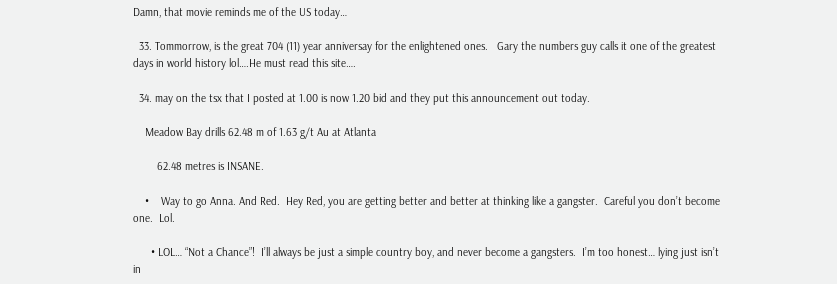Damn, that movie reminds me of the US today…

  33. Tommorrow, is the great 704 (11) year anniversay for the enlightened ones.   Gary the numbers guy calls it one of the greatest days in world history lol….He must read this site….

  34. may on the tsx that I posted at 1.00 is now 1.20 bid and they put this announcement out today.

    Meadow Bay drills 62.48 m of 1.63 g/t Au at Atlanta

        62.48 metres is INSANE.

    •    Way to go Anna. And Red.  Hey Red, you are getting better and better at thinking like a gangster.  Careful you don’t become one.  Lol.

      • LOL… “Not a Chance”!  I’ll always be just a simple country boy, and never become a gangsters.  I’m too honest… lying just isn’t in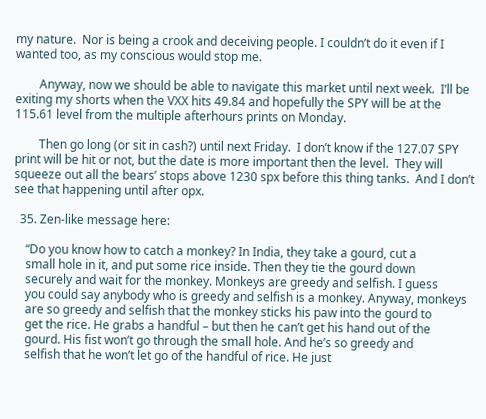my nature.  Nor is being a crook and deceiving people. I couldn’t do it even if I wanted too, as my conscious would stop me.

        Anyway, now we should be able to navigate this market until next week.  I’ll be exiting my shorts when the VXX hits 49.84 and hopefully the SPY will be at the 115.61 level from the multiple afterhours prints on Monday.

        Then go long (or sit in cash?) until next Friday.  I don’t know if the 127.07 SPY print will be hit or not, but the date is more important then the level.  They will squeeze out all the bears’ stops above 1230 spx before this thing tanks.  And I don’t see that happening until after opx.

  35. Zen-like message here:

    “Do you know how to catch a monkey? In India, they take a gourd, cut a
    small hole in it, and put some rice inside. Then they tie the gourd down
    securely and wait for the monkey. Monkeys are greedy and selfish. I guess
    you could say anybody who is greedy and selfish is a monkey. Anyway, monkeys
    are so greedy and selfish that the monkey sticks his paw into the gourd to
    get the rice. He grabs a handful – but then he can’t get his hand out of the
    gourd. His fist won’t go through the small hole. And he’s so greedy and
    selfish that he won’t let go of the handful of rice. He just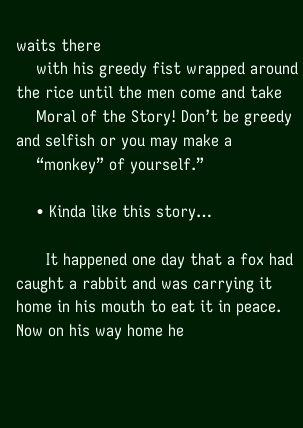waits there
    with his greedy fist wrapped around the rice until the men come and take
    Moral of the Story! Don’t be greedy and selfish or you may make a
    “monkey” of yourself.”

    • Kinda like this story…

      It happened one day that a fox had caught a rabbit and was carrying it home in his mouth to eat it in peace. Now on his way home he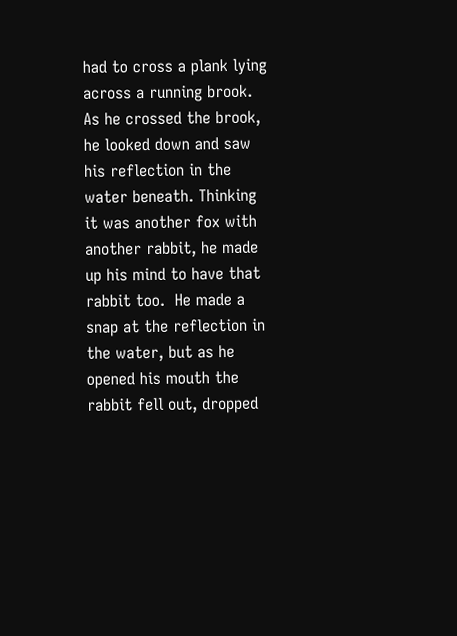had to cross a plank lying across a running brook.  As he crossed the brook, he looked down and saw his reflection in the water beneath. Thinking it was another fox with another rabbit, he made up his mind to have that rabbit too.  He made a snap at the reflection in the water, but as he opened his mouth the rabbit fell out, dropped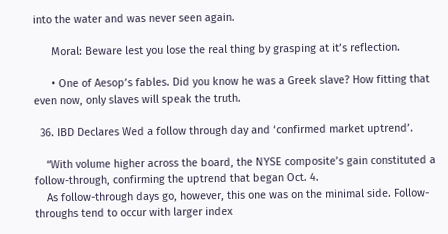into the water and was never seen again.

      Moral: Beware lest you lose the real thing by grasping at it’s reflection.

      • One of Aesop’s fables. Did you know he was a Greek slave? How fitting that even now, only slaves will speak the truth.

  36. IBD Declares Wed a follow through day and ‘confirmed market uptrend’.

    “With volume higher across the board, the NYSE composite’s gain constituted a follow-through, confirming the uptrend that began Oct. 4.
    As follow-through days go, however, this one was on the minimal side. Follow-throughs tend to occur with larger index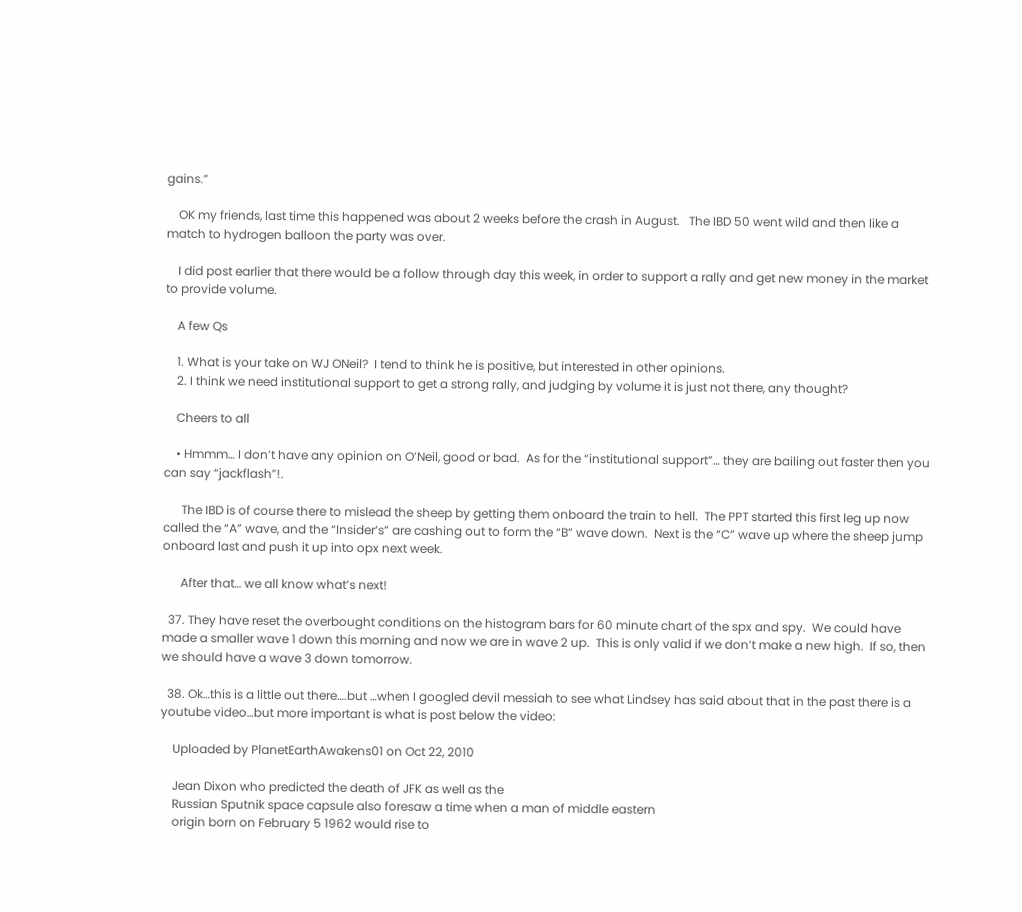gains.”

    OK my friends, last time this happened was about 2 weeks before the crash in August.   The IBD 50 went wild and then like a match to hydrogen balloon the party was over.

    I did post earlier that there would be a follow through day this week, in order to support a rally and get new money in the market to provide volume.

    A few Qs

    1. What is your take on WJ ONeil?  I tend to think he is positive, but interested in other opinions.
    2. I think we need institutional support to get a strong rally, and judging by volume it is just not there, any thought?

    Cheers to all

    • Hmmm… I don’t have any opinion on O’Neil, good or bad.  As for the “institutional support”… they are bailing out faster then you can say “jackflash”!.

      The IBD is of course there to mislead the sheep by getting them onboard the train to hell.  The PPT started this first leg up now called the “A” wave, and the “Insider’s” are cashing out to form the “B” wave down.  Next is the “C” wave up where the sheep jump onboard last and push it up into opx next week.

      After that… we all know what’s next!

  37. They have reset the overbought conditions on the histogram bars for 60 minute chart of the spx and spy.  We could have made a smaller wave 1 down this morning and now we are in wave 2 up.  This is only valid if we don’t make a new high.  If so, then we should have a wave 3 down tomorrow.

  38. Ok…this is a little out there….but …when I googled devil messiah to see what Lindsey has said about that in the past there is a youtube video…but more important is what is post below the video:

    Uploaded by PlanetEarthAwakens01 on Oct 22, 2010

    Jean Dixon who predicted the death of JFK as well as the
    Russian Sputnik space capsule also foresaw a time when a man of middle eastern
    origin born on February 5 1962 would rise to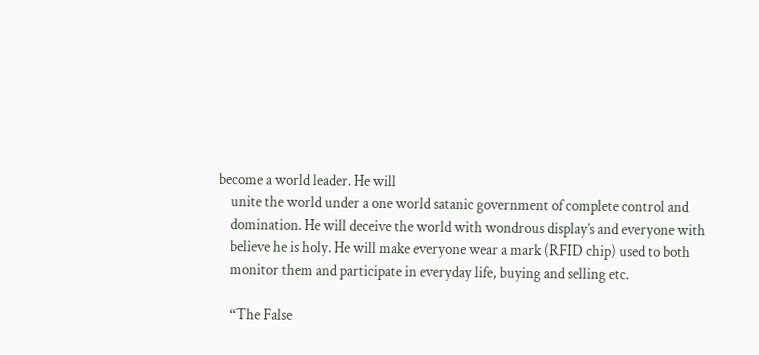become a world leader. He will
    unite the world under a one world satanic government of complete control and
    domination. He will deceive the world with wondrous display’s and everyone with
    believe he is holy. He will make everyone wear a mark (RFID chip) used to both
    monitor them and participate in everyday life, buying and selling etc.

    “The False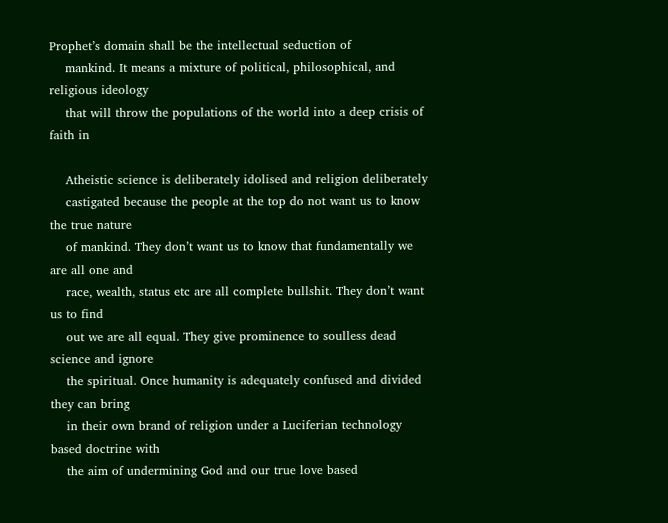Prophet’s domain shall be the intellectual seduction of
    mankind. It means a mixture of political, philosophical, and religious ideology
    that will throw the populations of the world into a deep crisis of faith in

    Atheistic science is deliberately idolised and religion deliberately
    castigated because the people at the top do not want us to know the true nature
    of mankind. They don’t want us to know that fundamentally we are all one and
    race, wealth, status etc are all complete bullshit. They don’t want us to find
    out we are all equal. They give prominence to soulless dead science and ignore
    the spiritual. Once humanity is adequately confused and divided they can bring
    in their own brand of religion under a Luciferian technology based doctrine with
    the aim of undermining God and our true love based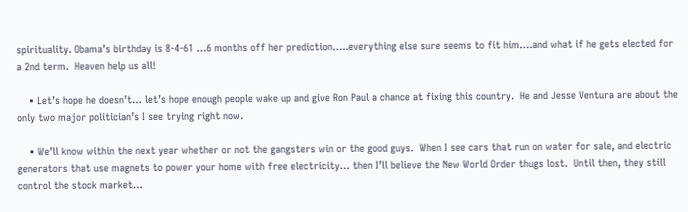spirituality. Obama’s birthday is 8-4-61 …6 months off her prediction…..everything else sure seems to fit him….and what if he gets elected for a 2nd term.  Heaven help us all!

    • Let’s hope he doesn’t… let’s hope enough people wake up and give Ron Paul a chance at fixing this country.  He and Jesse Ventura are about the only two major politician’s I see trying right now.

    • We’ll know within the next year whether or not the gangsters win or the good guys.  When I see cars that run on water for sale, and electric generators that use magnets to power your home with free electricity… then I’ll believe the New World Order thugs lost.  Until then, they still control the stock market…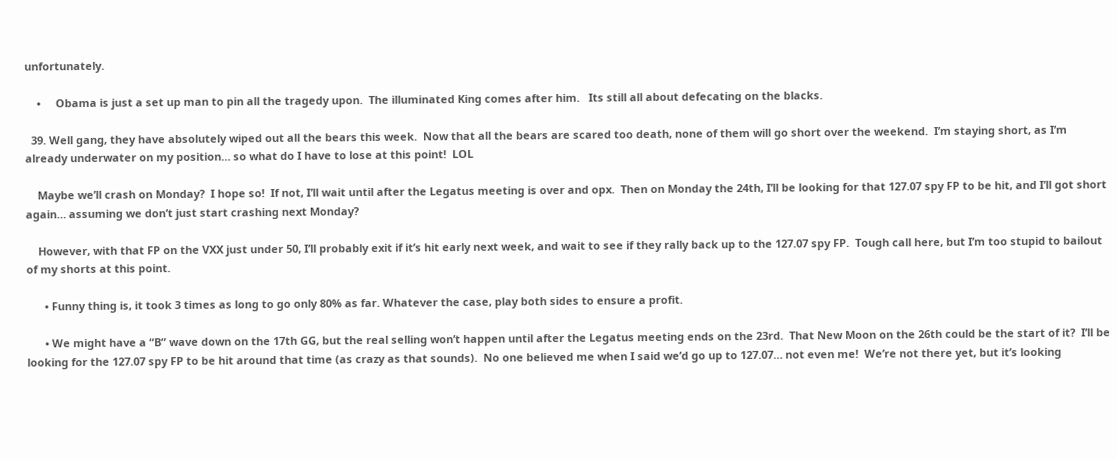unfortunately.

    •     Obama is just a set up man to pin all the tragedy upon.  The illuminated King comes after him.   Its still all about defecating on the blacks.

  39. Well gang, they have absolutely wiped out all the bears this week.  Now that all the bears are scared too death, none of them will go short over the weekend.  I’m staying short, as I’m already underwater on my position… so what do I have to lose at this point!  LOL

    Maybe we’ll crash on Monday?  I hope so!  If not, I’ll wait until after the Legatus meeting is over and opx.  Then on Monday the 24th, I’ll be looking for that 127.07 spy FP to be hit, and I’ll got short again… assuming we don’t just start crashing next Monday?

    However, with that FP on the VXX just under 50, I’ll probably exit if it’s hit early next week, and wait to see if they rally back up to the 127.07 spy FP.  Tough call here, but I’m too stupid to bailout of my shorts at this point.

      • Funny thing is, it took 3 times as long to go only 80% as far. Whatever the case, play both sides to ensure a profit.

      • We might have a “B” wave down on the 17th GG, but the real selling won’t happen until after the Legatus meeting ends on the 23rd.  That New Moon on the 26th could be the start of it?  I’ll be looking for the 127.07 spy FP to be hit around that time (as crazy as that sounds).  No one believed me when I said we’d go up to 127.07… not even me!  We’re not there yet, but it’s looking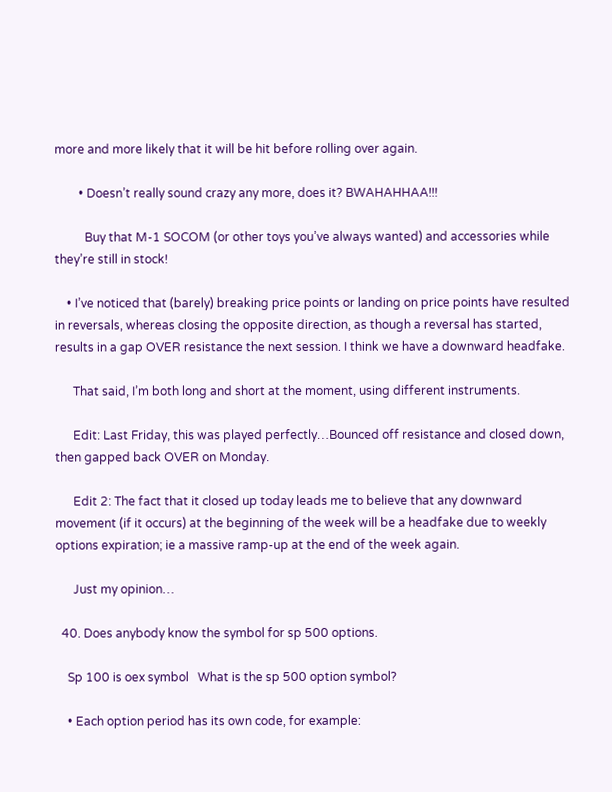more and more likely that it will be hit before rolling over again.

        • Doesn’t really sound crazy any more, does it? BWAHAHHAA!!!

          Buy that M-1 SOCOM (or other toys you’ve always wanted) and accessories while they’re still in stock!

    • I’ve noticed that (barely) breaking price points or landing on price points have resulted in reversals, whereas closing the opposite direction, as though a reversal has started, results in a gap OVER resistance the next session. I think we have a downward headfake.

      That said, I’m both long and short at the moment, using different instruments.

      Edit: Last Friday, this was played perfectly…Bounced off resistance and closed down, then gapped back OVER on Monday.

      Edit 2: The fact that it closed up today leads me to believe that any downward movement (if it occurs) at the beginning of the week will be a headfake due to weekly options expiration; ie a massive ramp-up at the end of the week again.

      Just my opinion…

  40. Does anybody know the symbol for sp 500 options.

    Sp 100 is oex symbol   What is the sp 500 option symbol?

    • Each option period has its own code, for example: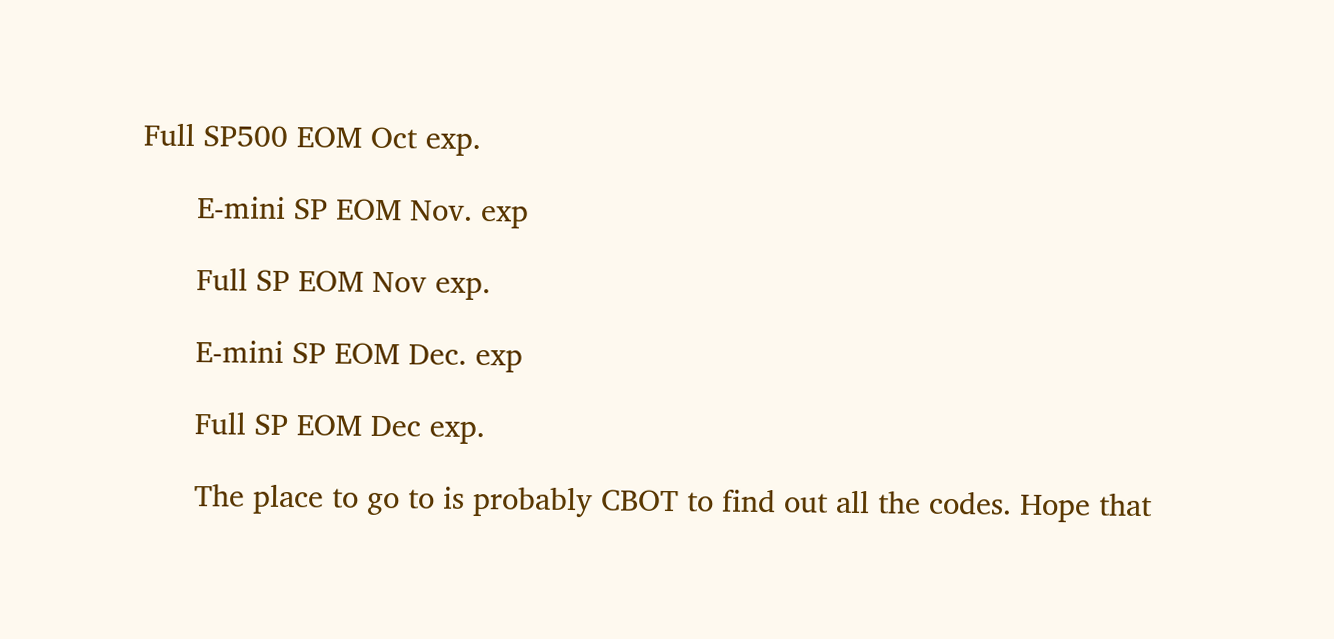Full SP500 EOM Oct exp.

      E-mini SP EOM Nov. exp

      Full SP EOM Nov exp.

      E-mini SP EOM Dec. exp

      Full SP EOM Dec exp.

      The place to go to is probably CBOT to find out all the codes. Hope that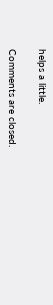helps a little.

Comments are closed.